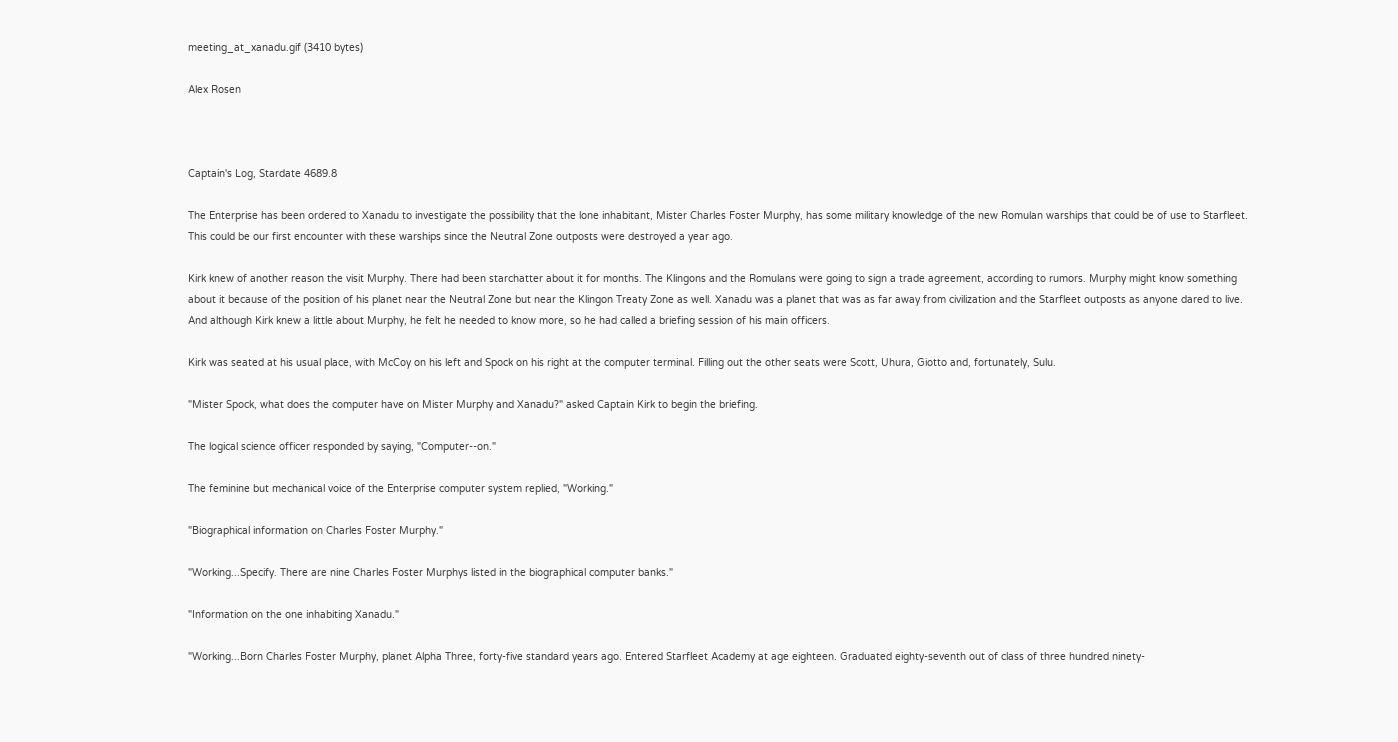meeting_at_xanadu.gif (3410 bytes)

Alex Rosen



Captain's Log, Stardate 4689.8

The Enterprise has been ordered to Xanadu to investigate the possibility that the lone inhabitant, Mister Charles Foster Murphy, has some military knowledge of the new Romulan warships that could be of use to Starfleet. This could be our first encounter with these warships since the Neutral Zone outposts were destroyed a year ago.

Kirk knew of another reason the visit Murphy. There had been starchatter about it for months. The Klingons and the Romulans were going to sign a trade agreement, according to rumors. Murphy might know something about it because of the position of his planet near the Neutral Zone but near the Klingon Treaty Zone as well. Xanadu was a planet that was as far away from civilization and the Starfleet outposts as anyone dared to live. And although Kirk knew a little about Murphy, he felt he needed to know more, so he had called a briefing session of his main officers.

Kirk was seated at his usual place, with McCoy on his left and Spock on his right at the computer terminal. Filling out the other seats were Scott, Uhura, Giotto and, fortunately, Sulu.

"Mister Spock, what does the computer have on Mister Murphy and Xanadu?" asked Captain Kirk to begin the briefing.

The logical science officer responded by saying, "Computer--on."

The feminine but mechanical voice of the Enterprise computer system replied, "Working."

"Biographical information on Charles Foster Murphy."

"Working...Specify. There are nine Charles Foster Murphys listed in the biographical computer banks."

"Information on the one inhabiting Xanadu."

"Working...Born Charles Foster Murphy, planet Alpha Three, forty-five standard years ago. Entered Starfleet Academy at age eighteen. Graduated eighty-seventh out of class of three hundred ninety-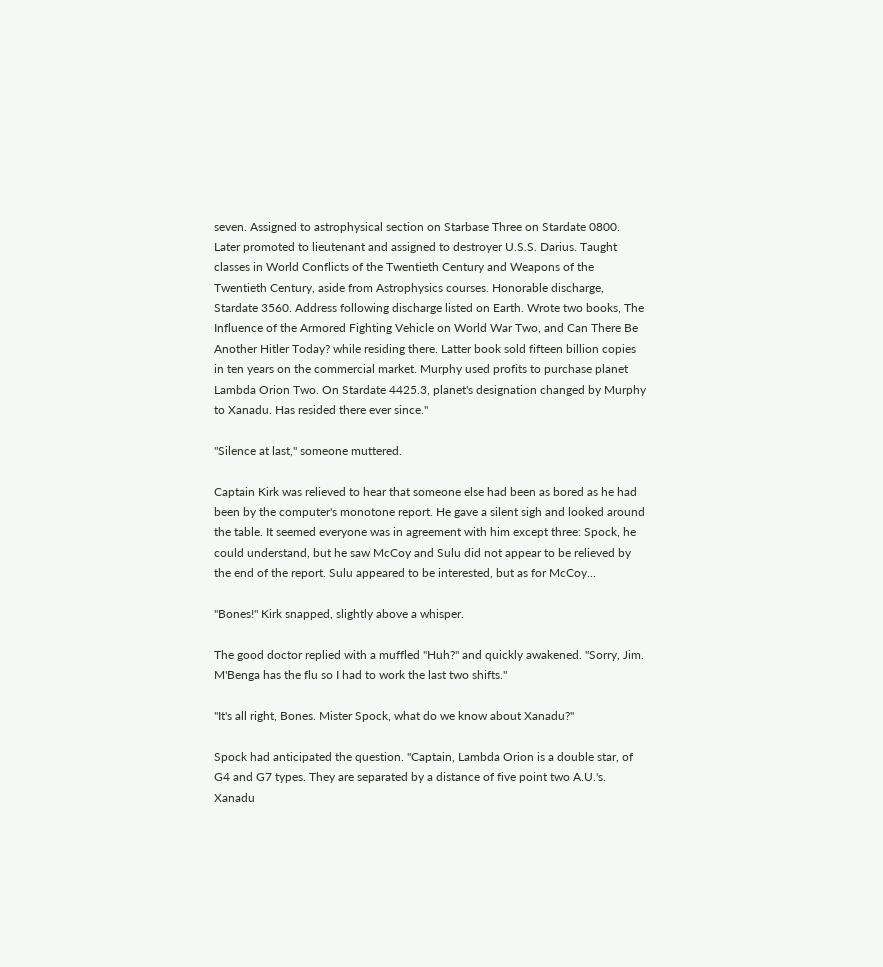seven. Assigned to astrophysical section on Starbase Three on Stardate 0800. Later promoted to lieutenant and assigned to destroyer U.S.S. Darius. Taught classes in World Conflicts of the Twentieth Century and Weapons of the Twentieth Century, aside from Astrophysics courses. Honorable discharge, Stardate 3560. Address following discharge listed on Earth. Wrote two books, The Influence of the Armored Fighting Vehicle on World War Two, and Can There Be Another Hitler Today? while residing there. Latter book sold fifteen billion copies in ten years on the commercial market. Murphy used profits to purchase planet Lambda Orion Two. On Stardate 4425.3, planet's designation changed by Murphy to Xanadu. Has resided there ever since."

"Silence at last," someone muttered.

Captain Kirk was relieved to hear that someone else had been as bored as he had been by the computer's monotone report. He gave a silent sigh and looked around the table. It seemed everyone was in agreement with him except three: Spock, he could understand, but he saw McCoy and Sulu did not appear to be relieved by the end of the report. Sulu appeared to be interested, but as for McCoy...

"Bones!" Kirk snapped, slightly above a whisper.

The good doctor replied with a muffled "Huh?" and quickly awakened. "Sorry, Jim. M'Benga has the flu so I had to work the last two shifts."

"It's all right, Bones. Mister Spock, what do we know about Xanadu?"

Spock had anticipated the question. "Captain, Lambda Orion is a double star, of G4 and G7 types. They are separated by a distance of five point two A.U.'s. Xanadu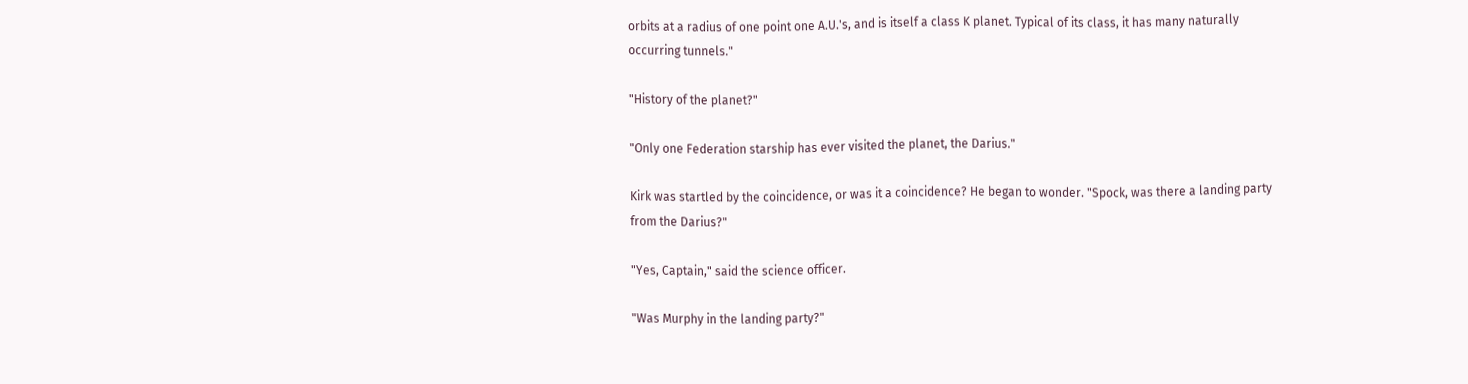orbits at a radius of one point one A.U.'s, and is itself a class K planet. Typical of its class, it has many naturally occurring tunnels."

"History of the planet?"

"Only one Federation starship has ever visited the planet, the Darius."

Kirk was startled by the coincidence, or was it a coincidence? He began to wonder. "Spock, was there a landing party from the Darius?"

"Yes, Captain," said the science officer.

"Was Murphy in the landing party?"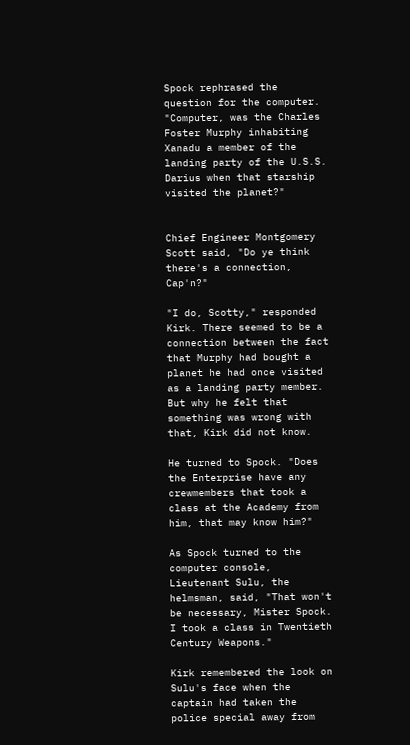Spock rephrased the question for the computer. "Computer, was the Charles Foster Murphy inhabiting Xanadu a member of the landing party of the U.S.S. Darius when that starship visited the planet?"


Chief Engineer Montgomery Scott said, "Do ye think there's a connection, Cap'n?"

"I do, Scotty," responded Kirk. There seemed to be a connection between the fact that Murphy had bought a planet he had once visited as a landing party member. But why he felt that something was wrong with that, Kirk did not know.

He turned to Spock. "Does the Enterprise have any crewmembers that took a class at the Academy from him, that may know him?"

As Spock turned to the computer console, Lieutenant Sulu, the helmsman, said, "That won't be necessary, Mister Spock. I took a class in Twentieth Century Weapons."

Kirk remembered the look on Sulu's face when the captain had taken the police special away from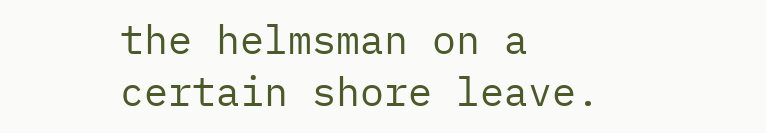the helmsman on a certain shore leave.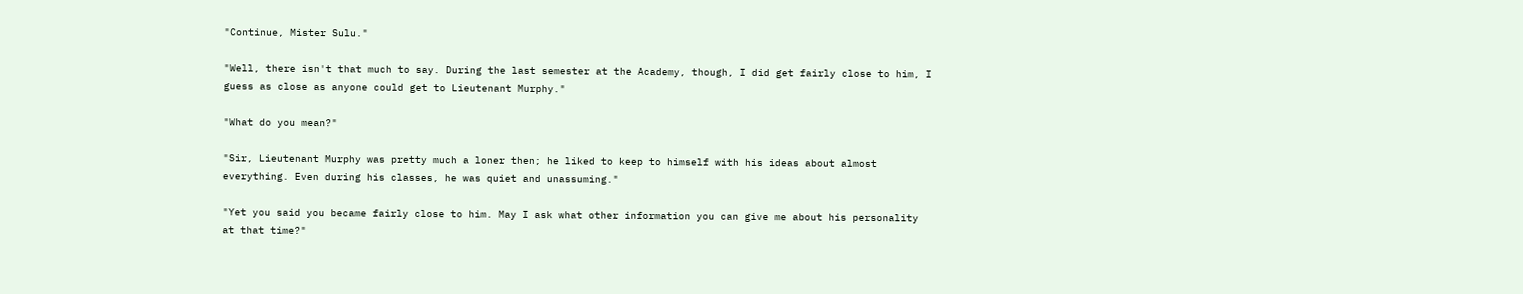"Continue, Mister Sulu."

"Well, there isn't that much to say. During the last semester at the Academy, though, I did get fairly close to him, I guess as close as anyone could get to Lieutenant Murphy."

"What do you mean?"

"Sir, Lieutenant Murphy was pretty much a loner then; he liked to keep to himself with his ideas about almost everything. Even during his classes, he was quiet and unassuming."

"Yet you said you became fairly close to him. May I ask what other information you can give me about his personality at that time?"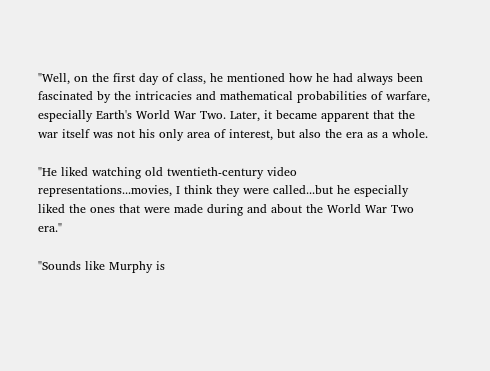"Well, on the first day of class, he mentioned how he had always been fascinated by the intricacies and mathematical probabilities of warfare, especially Earth's World War Two. Later, it became apparent that the war itself was not his only area of interest, but also the era as a whole.

"He liked watching old twentieth-century video representations...movies, I think they were called...but he especially liked the ones that were made during and about the World War Two era."

"Sounds like Murphy is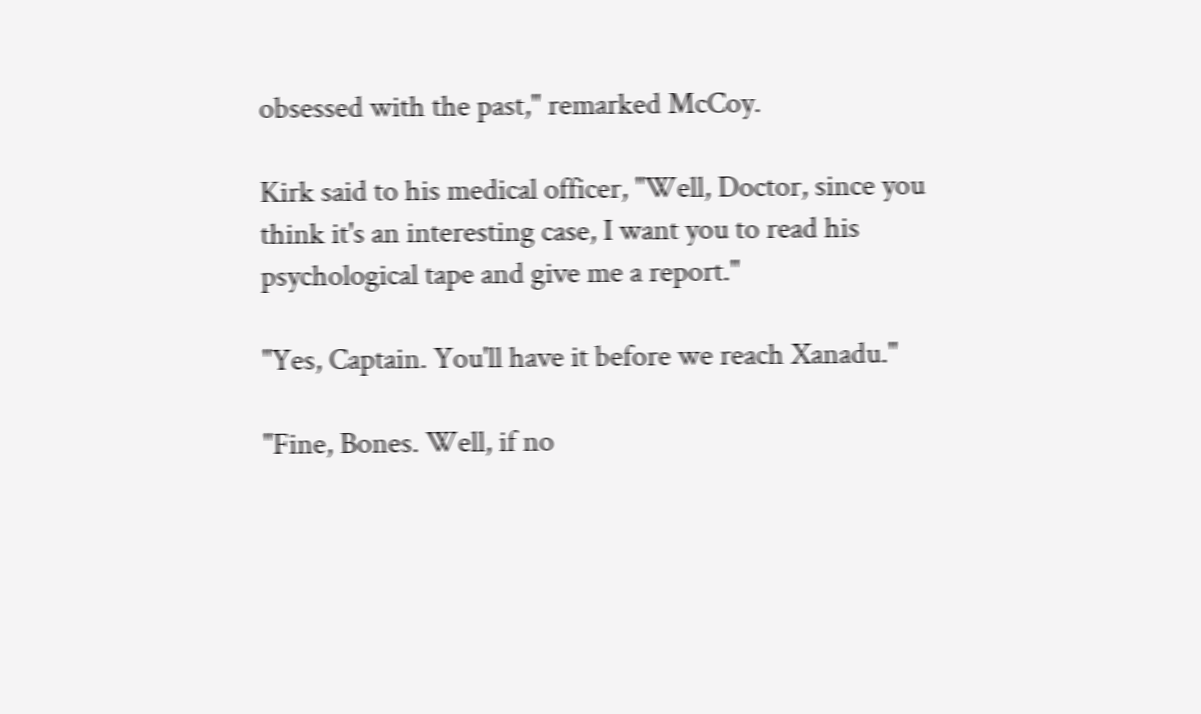obsessed with the past," remarked McCoy.

Kirk said to his medical officer, "Well, Doctor, since you think it's an interesting case, I want you to read his psychological tape and give me a report."

"Yes, Captain. You'll have it before we reach Xanadu."

"Fine, Bones. Well, if no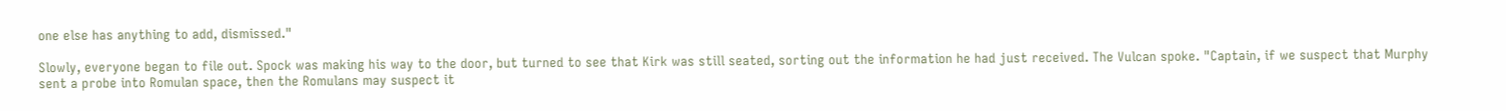one else has anything to add, dismissed."

Slowly, everyone began to file out. Spock was making his way to the door, but turned to see that Kirk was still seated, sorting out the information he had just received. The Vulcan spoke. "Captain, if we suspect that Murphy sent a probe into Romulan space, then the Romulans may suspect it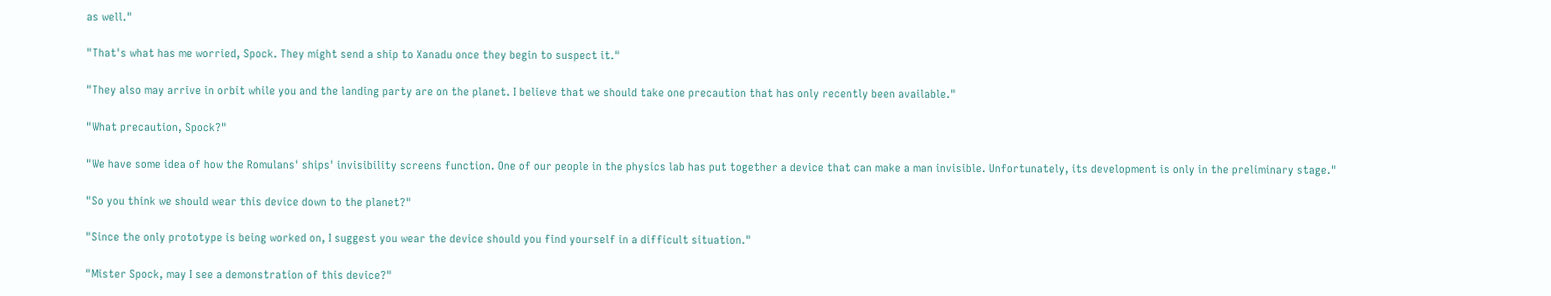as well."

"That's what has me worried, Spock. They might send a ship to Xanadu once they begin to suspect it."

"They also may arrive in orbit while you and the landing party are on the planet. I believe that we should take one precaution that has only recently been available."

"What precaution, Spock?"

"We have some idea of how the Romulans' ships' invisibility screens function. One of our people in the physics lab has put together a device that can make a man invisible. Unfortunately, its development is only in the preliminary stage."

"So you think we should wear this device down to the planet?"

"Since the only prototype is being worked on, I suggest you wear the device should you find yourself in a difficult situation."

"Mister Spock, may I see a demonstration of this device?"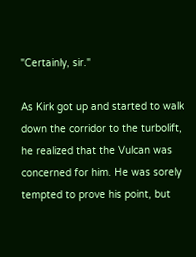"Certainly, sir."

As Kirk got up and started to walk down the corridor to the turbolift, he realized that the Vulcan was concerned for him. He was sorely tempted to prove his point, but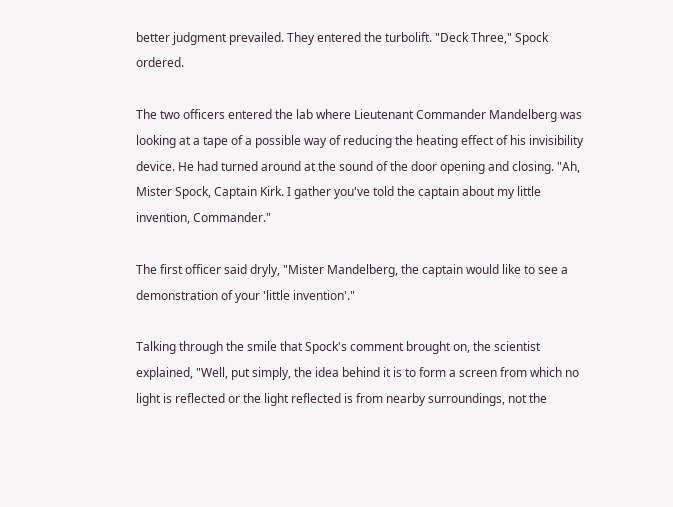better judgment prevailed. They entered the turbolift. "Deck Three," Spock ordered.

The two officers entered the lab where Lieutenant Commander Mandelberg was looking at a tape of a possible way of reducing the heating effect of his invisibility device. He had turned around at the sound of the door opening and closing. "Ah, Mister Spock, Captain Kirk. I gather you've told the captain about my little invention, Commander."

The first officer said dryly, "Mister Mandelberg, the captain would like to see a demonstration of your 'little invention'."

Talking through the smile that Spock's comment brought on, the scientist explained, "Well, put simply, the idea behind it is to form a screen from which no light is reflected or the light reflected is from nearby surroundings, not the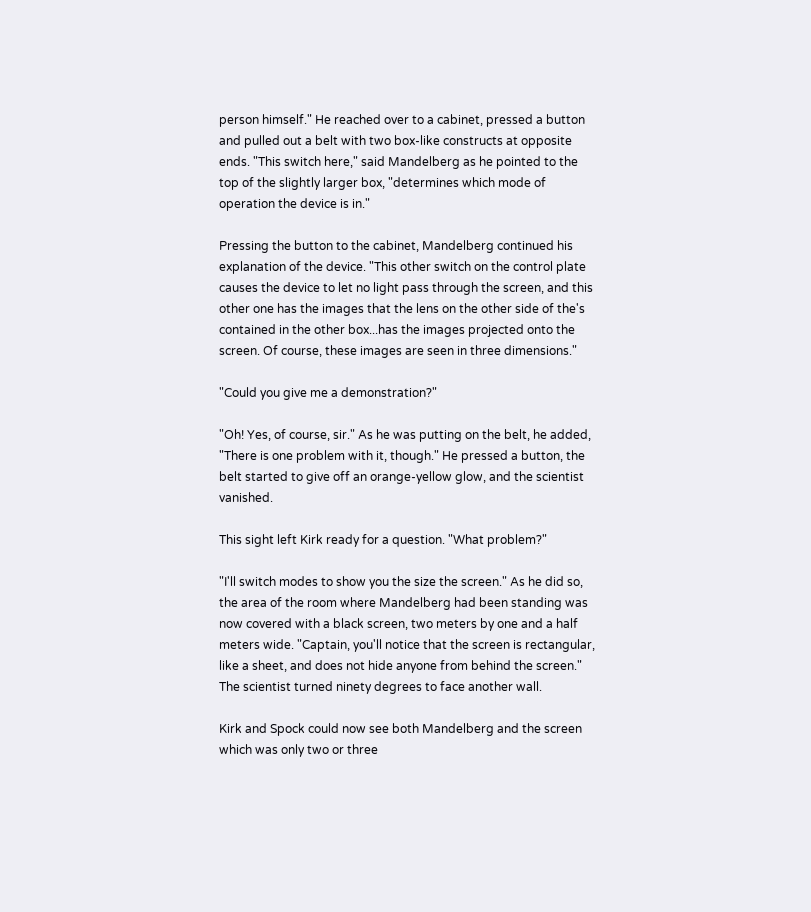person himself." He reached over to a cabinet, pressed a button and pulled out a belt with two box-like constructs at opposite ends. "This switch here," said Mandelberg as he pointed to the top of the slightly larger box, "determines which mode of operation the device is in."

Pressing the button to the cabinet, Mandelberg continued his explanation of the device. "This other switch on the control plate causes the device to let no light pass through the screen, and this other one has the images that the lens on the other side of the's contained in the other box...has the images projected onto the screen. Of course, these images are seen in three dimensions."

"Could you give me a demonstration?"

"Oh! Yes, of course, sir." As he was putting on the belt, he added, "There is one problem with it, though." He pressed a button, the belt started to give off an orange-yellow glow, and the scientist vanished.

This sight left Kirk ready for a question. "What problem?"

"I'll switch modes to show you the size the screen." As he did so, the area of the room where Mandelberg had been standing was now covered with a black screen, two meters by one and a half meters wide. "Captain, you'll notice that the screen is rectangular, like a sheet, and does not hide anyone from behind the screen." The scientist turned ninety degrees to face another wall.

Kirk and Spock could now see both Mandelberg and the screen which was only two or three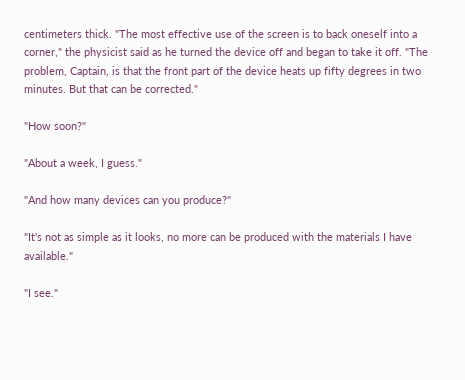centimeters thick. "The most effective use of the screen is to back oneself into a corner," the physicist said as he turned the device off and began to take it off. "The problem, Captain, is that the front part of the device heats up fifty degrees in two minutes. But that can be corrected."

"How soon?"

"About a week, I guess."

"And how many devices can you produce?"

"It's not as simple as it looks, no more can be produced with the materials I have available."

"I see."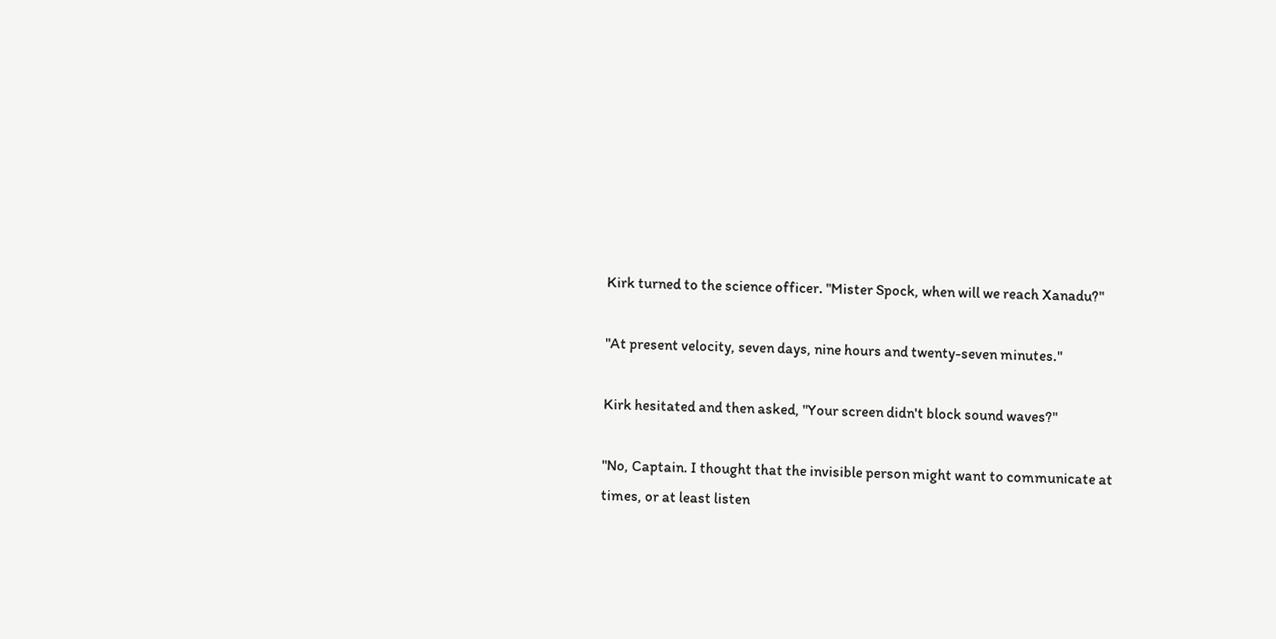Kirk turned to the science officer. "Mister Spock, when will we reach Xanadu?"

"At present velocity, seven days, nine hours and twenty-seven minutes."

Kirk hesitated and then asked, "Your screen didn't block sound waves?"

"No, Captain. I thought that the invisible person might want to communicate at times, or at least listen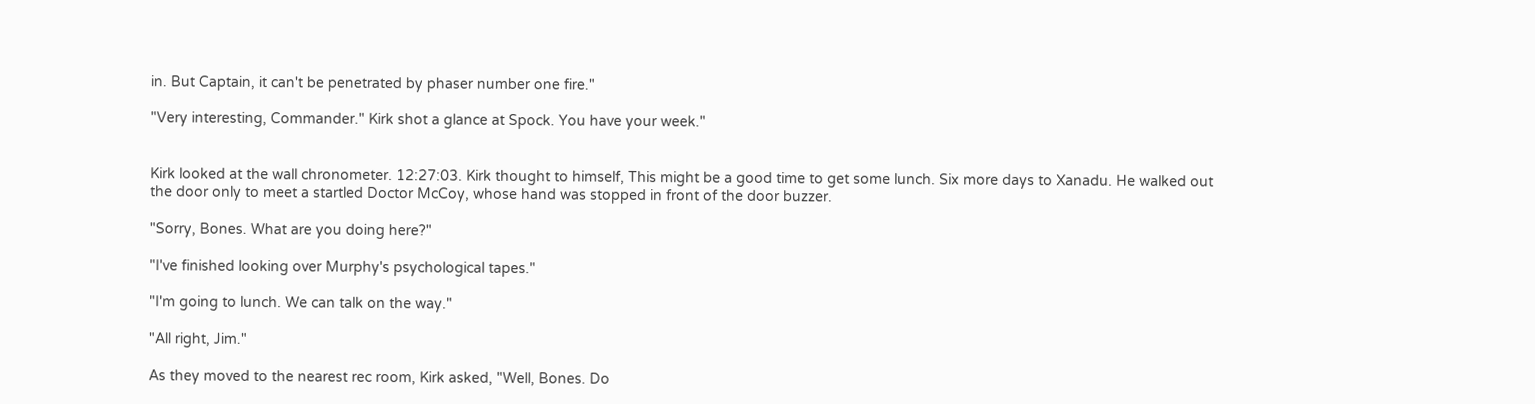in. But Captain, it can't be penetrated by phaser number one fire."

"Very interesting, Commander." Kirk shot a glance at Spock. You have your week."


Kirk looked at the wall chronometer. 12:27:03. Kirk thought to himself, This might be a good time to get some lunch. Six more days to Xanadu. He walked out the door only to meet a startled Doctor McCoy, whose hand was stopped in front of the door buzzer.

"Sorry, Bones. What are you doing here?"

"I've finished looking over Murphy's psychological tapes."

"I'm going to lunch. We can talk on the way."

"All right, Jim."

As they moved to the nearest rec room, Kirk asked, "Well, Bones. Do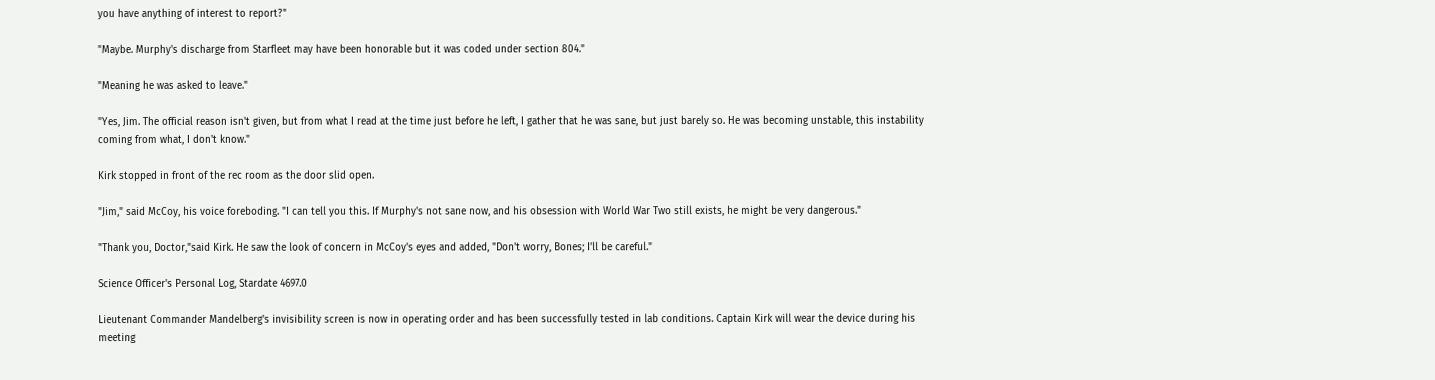you have anything of interest to report?"

"Maybe. Murphy's discharge from Starfleet may have been honorable but it was coded under section 804."

"Meaning he was asked to leave."

"Yes, Jim. The official reason isn't given, but from what I read at the time just before he left, I gather that he was sane, but just barely so. He was becoming unstable, this instability coming from what, I don't know."

Kirk stopped in front of the rec room as the door slid open.

"Jim," said McCoy, his voice foreboding. "I can tell you this. If Murphy's not sane now, and his obsession with World War Two still exists, he might be very dangerous."

"Thank you, Doctor,"said Kirk. He saw the look of concern in McCoy's eyes and added, "Don't worry, Bones; I'll be careful."

Science Officer's Personal Log, Stardate 4697.0

Lieutenant Commander Mandelberg's invisibility screen is now in operating order and has been successfully tested in lab conditions. Captain Kirk will wear the device during his meeting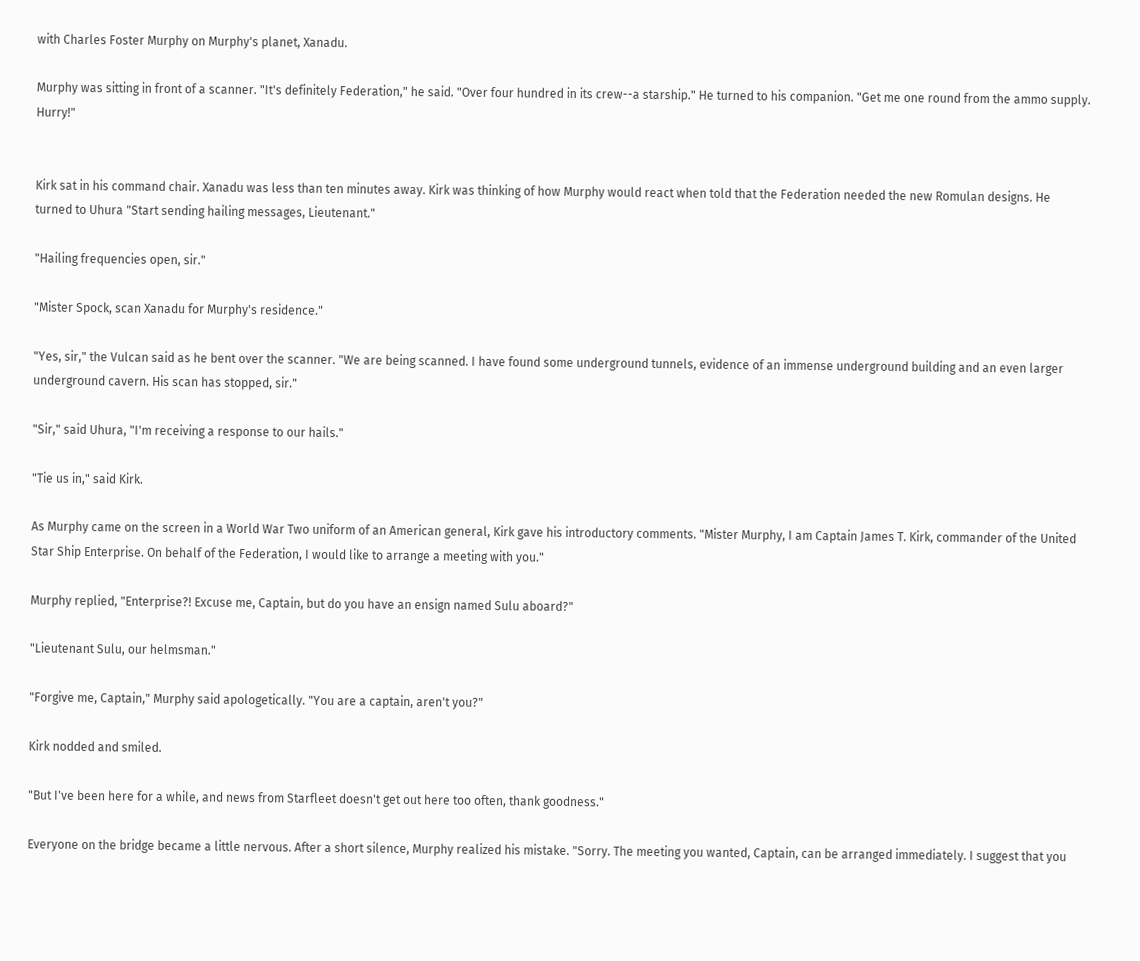with Charles Foster Murphy on Murphy's planet, Xanadu.

Murphy was sitting in front of a scanner. "It's definitely Federation," he said. "Over four hundred in its crew--a starship." He turned to his companion. "Get me one round from the ammo supply. Hurry!"


Kirk sat in his command chair. Xanadu was less than ten minutes away. Kirk was thinking of how Murphy would react when told that the Federation needed the new Romulan designs. He turned to Uhura "Start sending hailing messages, Lieutenant."

"Hailing frequencies open, sir."

"Mister Spock, scan Xanadu for Murphy's residence."

"Yes, sir," the Vulcan said as he bent over the scanner. "We are being scanned. I have found some underground tunnels, evidence of an immense underground building and an even larger underground cavern. His scan has stopped, sir."

"Sir," said Uhura, "I'm receiving a response to our hails."

"Tie us in," said Kirk.

As Murphy came on the screen in a World War Two uniform of an American general, Kirk gave his introductory comments. "Mister Murphy, I am Captain James T. Kirk, commander of the United Star Ship Enterprise. On behalf of the Federation, I would like to arrange a meeting with you."

Murphy replied, "Enterprise?! Excuse me, Captain, but do you have an ensign named Sulu aboard?"

"Lieutenant Sulu, our helmsman."

"Forgive me, Captain," Murphy said apologetically. "You are a captain, aren't you?"

Kirk nodded and smiled.

"But I've been here for a while, and news from Starfleet doesn't get out here too often, thank goodness."

Everyone on the bridge became a little nervous. After a short silence, Murphy realized his mistake. "Sorry. The meeting you wanted, Captain, can be arranged immediately. I suggest that you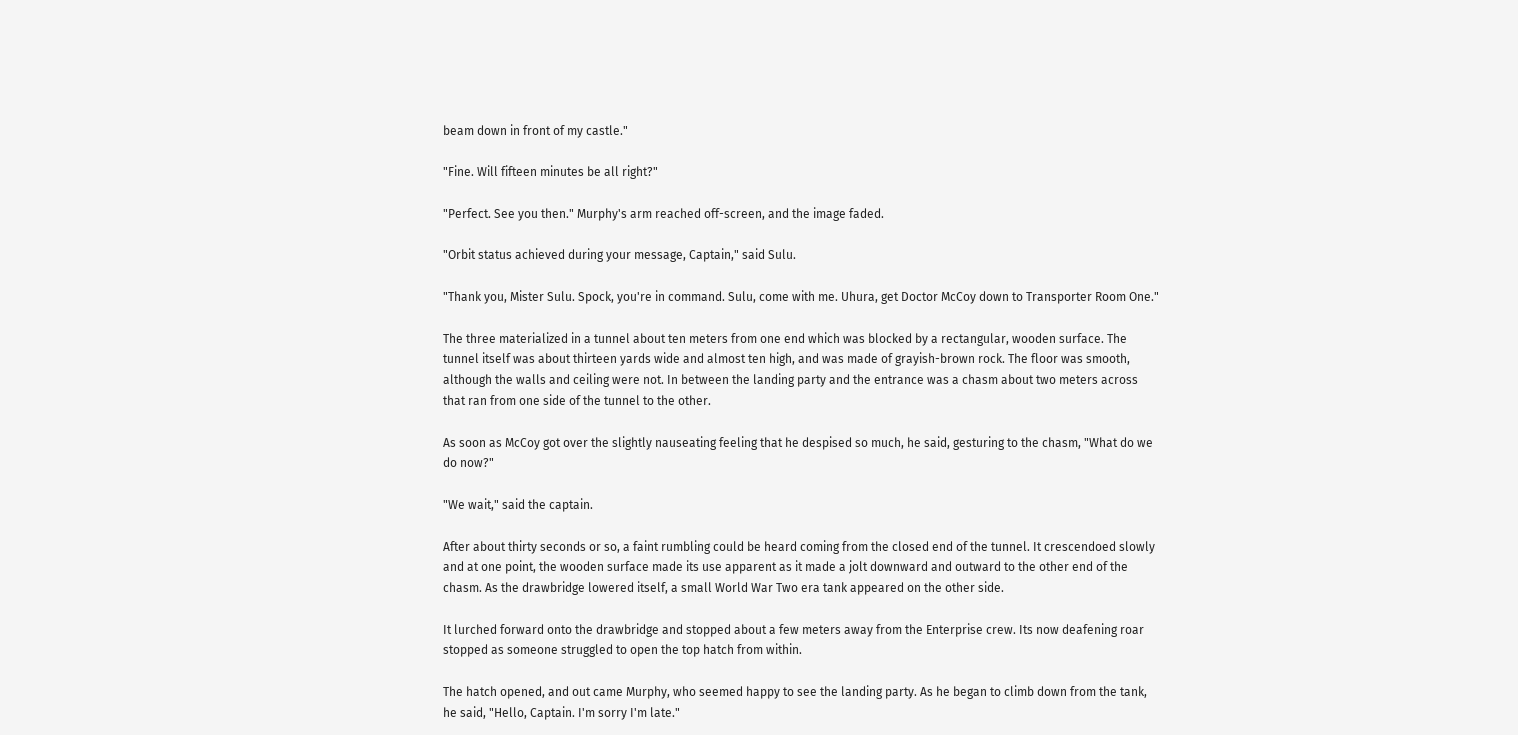beam down in front of my castle."

"Fine. Will fifteen minutes be all right?"

"Perfect. See you then." Murphy's arm reached off-screen, and the image faded.

"Orbit status achieved during your message, Captain," said Sulu.

"Thank you, Mister Sulu. Spock, you're in command. Sulu, come with me. Uhura, get Doctor McCoy down to Transporter Room One."

The three materialized in a tunnel about ten meters from one end which was blocked by a rectangular, wooden surface. The tunnel itself was about thirteen yards wide and almost ten high, and was made of grayish-brown rock. The floor was smooth, although the walls and ceiling were not. In between the landing party and the entrance was a chasm about two meters across that ran from one side of the tunnel to the other.

As soon as McCoy got over the slightly nauseating feeling that he despised so much, he said, gesturing to the chasm, "What do we do now?"

"We wait," said the captain.

After about thirty seconds or so, a faint rumbling could be heard coming from the closed end of the tunnel. It crescendoed slowly and at one point, the wooden surface made its use apparent as it made a jolt downward and outward to the other end of the chasm. As the drawbridge lowered itself, a small World War Two era tank appeared on the other side.

It lurched forward onto the drawbridge and stopped about a few meters away from the Enterprise crew. Its now deafening roar stopped as someone struggled to open the top hatch from within.

The hatch opened, and out came Murphy, who seemed happy to see the landing party. As he began to climb down from the tank, he said, "Hello, Captain. I'm sorry I'm late."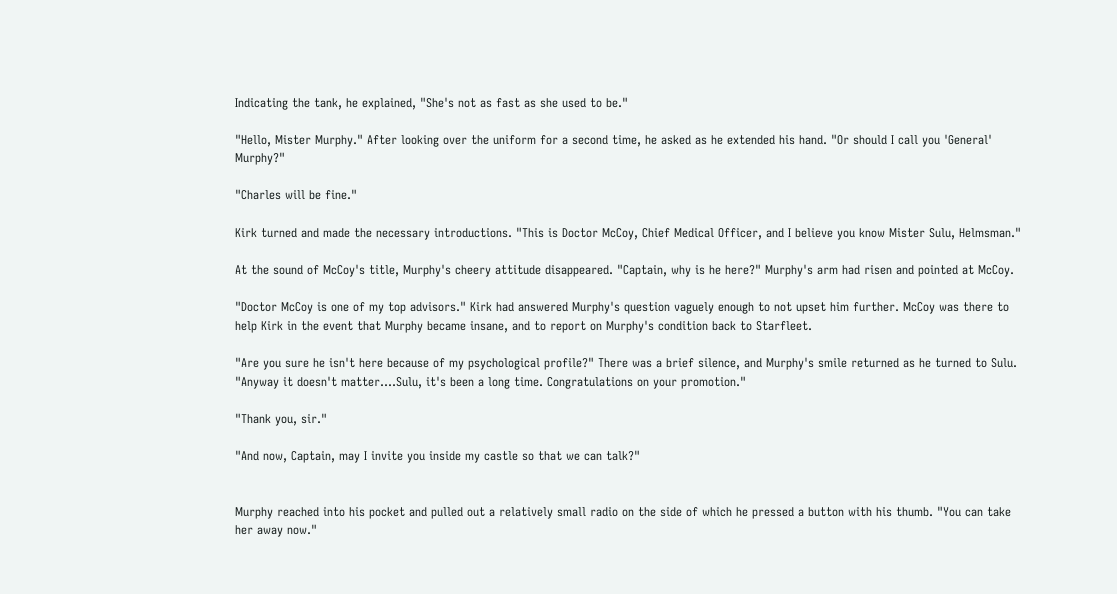Indicating the tank, he explained, "She's not as fast as she used to be."

"Hello, Mister Murphy." After looking over the uniform for a second time, he asked as he extended his hand. "Or should I call you 'General' Murphy?"

"Charles will be fine."

Kirk turned and made the necessary introductions. "This is Doctor McCoy, Chief Medical Officer, and I believe you know Mister Sulu, Helmsman."

At the sound of McCoy's title, Murphy's cheery attitude disappeared. "Captain, why is he here?" Murphy's arm had risen and pointed at McCoy.

"Doctor McCoy is one of my top advisors." Kirk had answered Murphy's question vaguely enough to not upset him further. McCoy was there to help Kirk in the event that Murphy became insane, and to report on Murphy's condition back to Starfleet.

"Are you sure he isn't here because of my psychological profile?" There was a brief silence, and Murphy's smile returned as he turned to Sulu. "Anyway it doesn't matter....Sulu, it's been a long time. Congratulations on your promotion."

"Thank you, sir."

"And now, Captain, may I invite you inside my castle so that we can talk?"


Murphy reached into his pocket and pulled out a relatively small radio on the side of which he pressed a button with his thumb. "You can take her away now."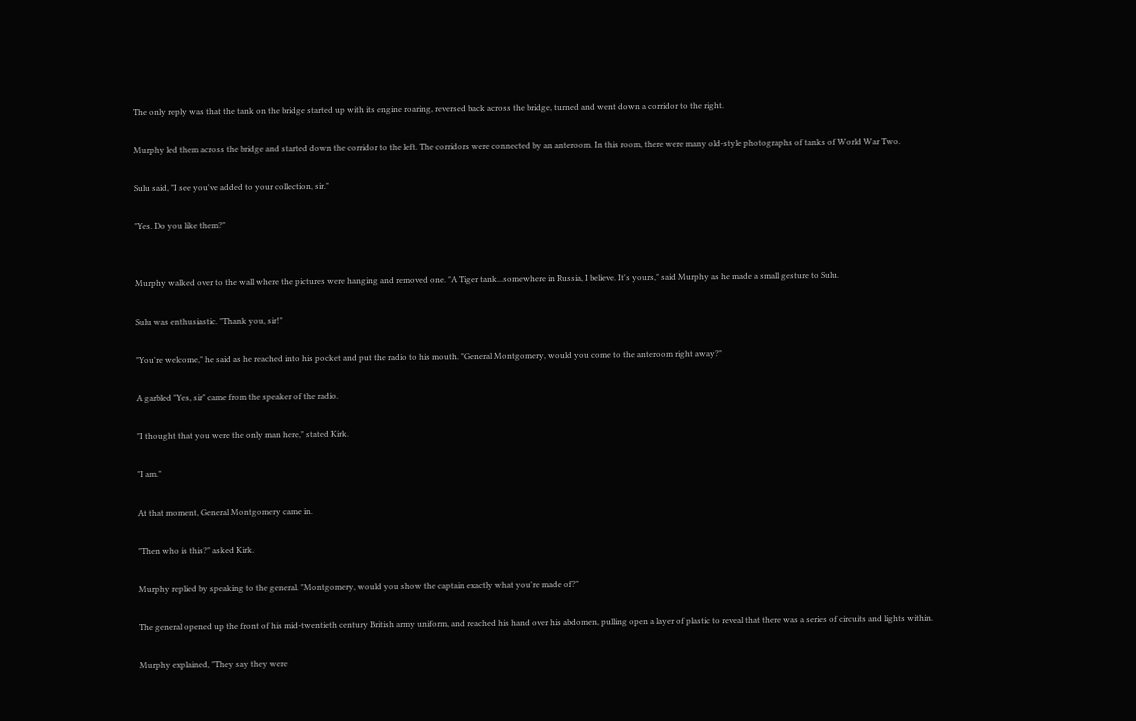The only reply was that the tank on the bridge started up with its engine roaring, reversed back across the bridge, turned and went down a corridor to the right.

Murphy led them across the bridge and started down the corridor to the left. The corridors were connected by an anteroom. In this room, there were many old-style photographs of tanks of World War Two.

Sulu said, "I see you've added to your collection, sir."

"Yes. Do you like them?"


Murphy walked over to the wall where the pictures were hanging and removed one. "A Tiger tank...somewhere in Russia, I believe. It's yours," said Murphy as he made a small gesture to Sulu.

Sulu was enthusiastic. "Thank you, sir!"

"You're welcome," he said as he reached into his pocket and put the radio to his mouth. "General Montgomery, would you come to the anteroom right away?"

A garbled "Yes, sir" came from the speaker of the radio.

"I thought that you were the only man here," stated Kirk.

"I am."

At that moment, General Montgomery came in.

"Then who is this?" asked Kirk.

Murphy replied by speaking to the general. "Montgomery, would you show the captain exactly what you're made of?"

The general opened up the front of his mid-twentieth century British army uniform, and reached his hand over his abdomen, pulling open a layer of plastic to reveal that there was a series of circuits and lights within.

Murphy explained, "They say they were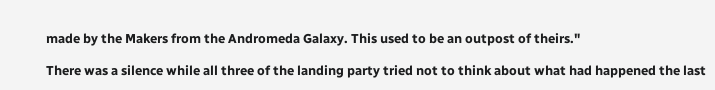made by the Makers from the Andromeda Galaxy. This used to be an outpost of theirs."

There was a silence while all three of the landing party tried not to think about what had happened the last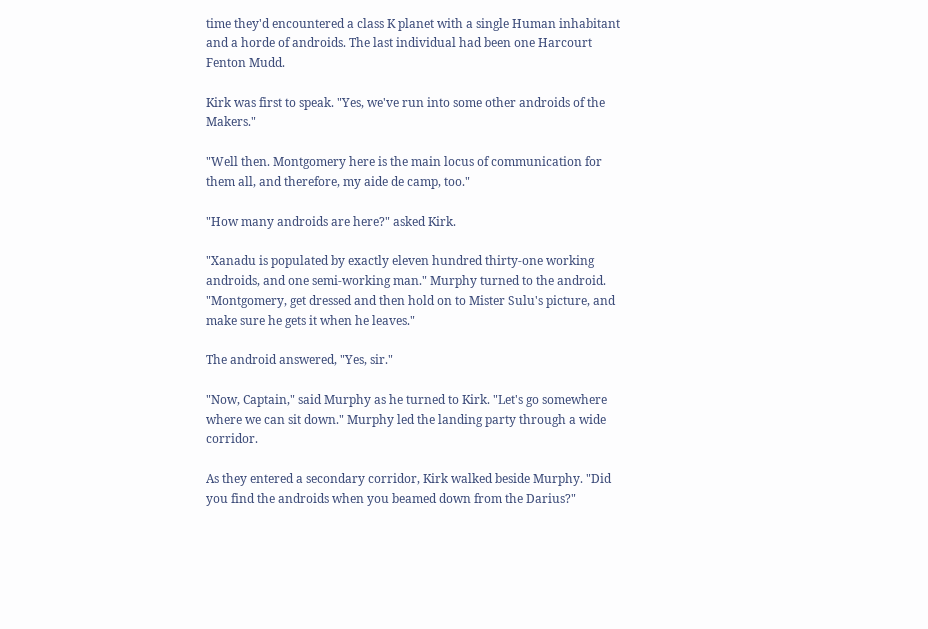time they'd encountered a class K planet with a single Human inhabitant and a horde of androids. The last individual had been one Harcourt Fenton Mudd.

Kirk was first to speak. "Yes, we've run into some other androids of the Makers."

"Well then. Montgomery here is the main locus of communication for them all, and therefore, my aide de camp, too."

"How many androids are here?" asked Kirk.

"Xanadu is populated by exactly eleven hundred thirty-one working androids, and one semi-working man." Murphy turned to the android. "Montgomery, get dressed and then hold on to Mister Sulu's picture, and make sure he gets it when he leaves."

The android answered, "Yes, sir."

"Now, Captain," said Murphy as he turned to Kirk. "Let's go somewhere where we can sit down." Murphy led the landing party through a wide corridor.

As they entered a secondary corridor, Kirk walked beside Murphy. "Did you find the androids when you beamed down from the Darius?"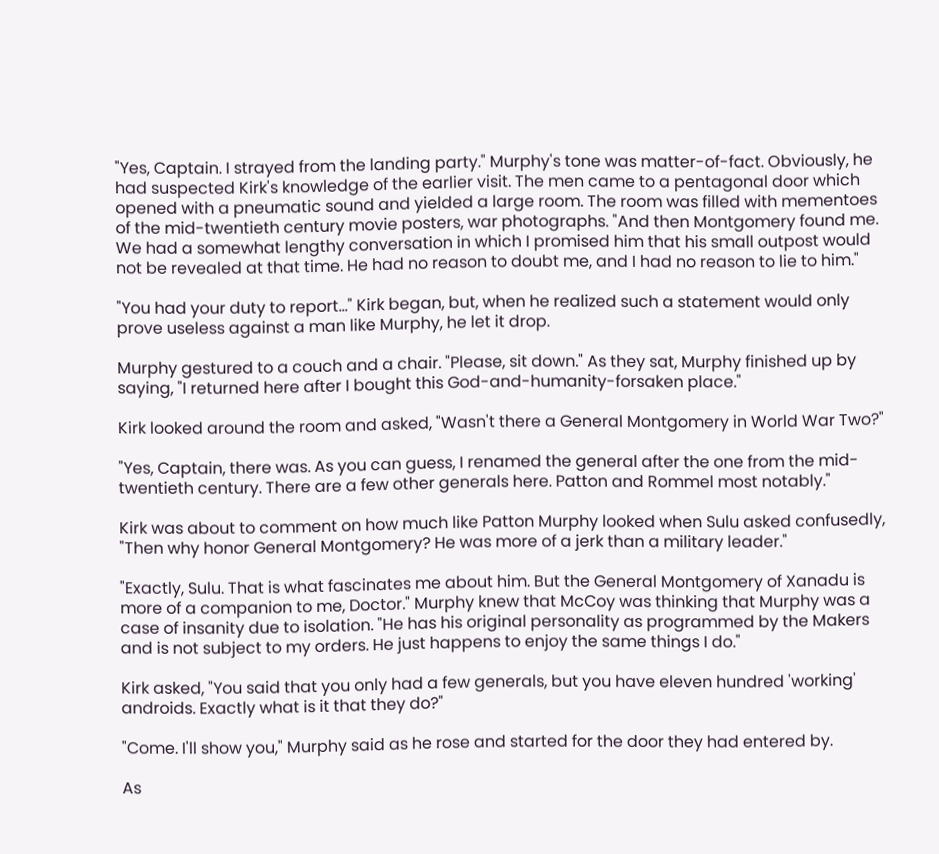"Yes, Captain. I strayed from the landing party." Murphy's tone was matter-of-fact. Obviously, he had suspected Kirk's knowledge of the earlier visit. The men came to a pentagonal door which opened with a pneumatic sound and yielded a large room. The room was filled with mementoes of the mid-twentieth century movie posters, war photographs. "And then Montgomery found me. We had a somewhat lengthy conversation in which I promised him that his small outpost would not be revealed at that time. He had no reason to doubt me, and I had no reason to lie to him."

"You had your duty to report..." Kirk began, but, when he realized such a statement would only prove useless against a man like Murphy, he let it drop.

Murphy gestured to a couch and a chair. "Please, sit down." As they sat, Murphy finished up by saying, "I returned here after I bought this God-and-humanity-forsaken place."

Kirk looked around the room and asked, "Wasn't there a General Montgomery in World War Two?"

"Yes, Captain, there was. As you can guess, I renamed the general after the one from the mid-twentieth century. There are a few other generals here. Patton and Rommel most notably."

Kirk was about to comment on how much like Patton Murphy looked when Sulu asked confusedly, "Then why honor General Montgomery? He was more of a jerk than a military leader."

"Exactly, Sulu. That is what fascinates me about him. But the General Montgomery of Xanadu is more of a companion to me, Doctor." Murphy knew that McCoy was thinking that Murphy was a case of insanity due to isolation. "He has his original personality as programmed by the Makers and is not subject to my orders. He just happens to enjoy the same things I do."

Kirk asked, "You said that you only had a few generals, but you have eleven hundred 'working' androids. Exactly what is it that they do?"

"Come. I'll show you," Murphy said as he rose and started for the door they had entered by.

As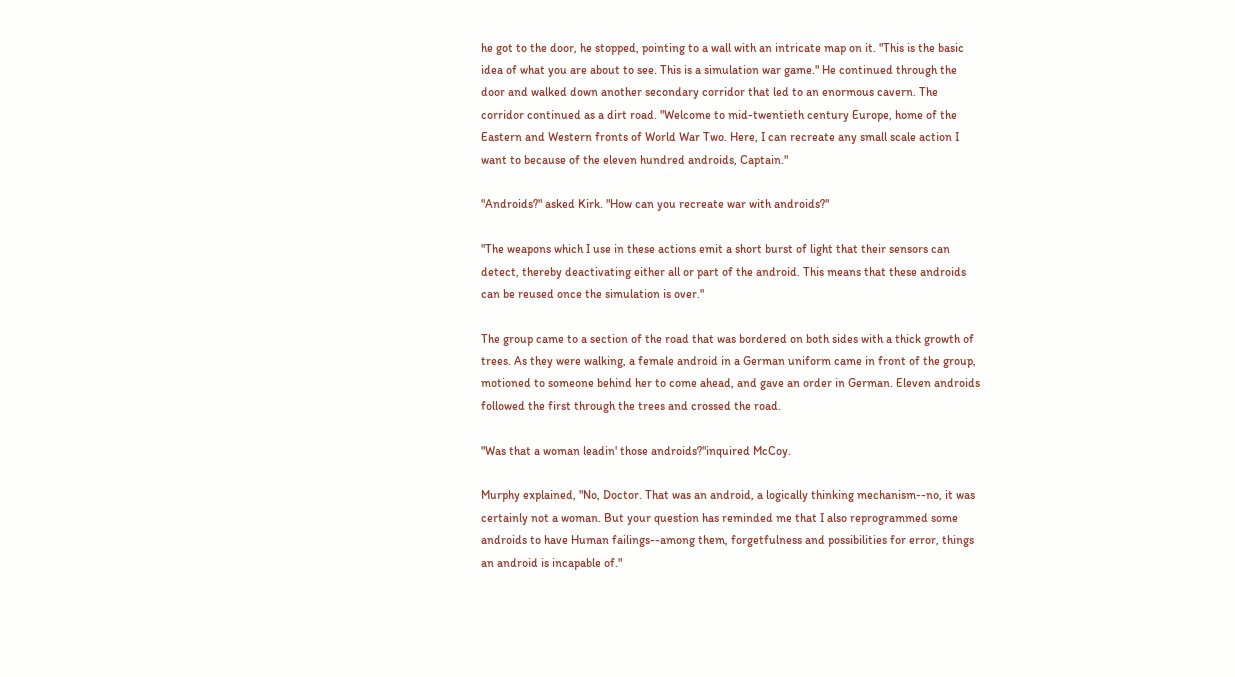he got to the door, he stopped, pointing to a wall with an intricate map on it. "This is the basic idea of what you are about to see. This is a simulation war game." He continued through the door and walked down another secondary corridor that led to an enormous cavern. The corridor continued as a dirt road. "Welcome to mid-twentieth century Europe, home of the Eastern and Western fronts of World War Two. Here, I can recreate any small scale action I want to because of the eleven hundred androids, Captain."

"Androids?" asked Kirk. "How can you recreate war with androids?"

"The weapons which I use in these actions emit a short burst of light that their sensors can detect, thereby deactivating either all or part of the android. This means that these androids can be reused once the simulation is over."

The group came to a section of the road that was bordered on both sides with a thick growth of trees. As they were walking, a female android in a German uniform came in front of the group, motioned to someone behind her to come ahead, and gave an order in German. Eleven androids followed the first through the trees and crossed the road.

"Was that a woman leadin' those androids?"inquired McCoy.

Murphy explained, "No, Doctor. That was an android, a logically thinking mechanism--no, it was certainly not a woman. But your question has reminded me that I also reprogrammed some androids to have Human failings--among them, forgetfulness and possibilities for error, things an android is incapable of."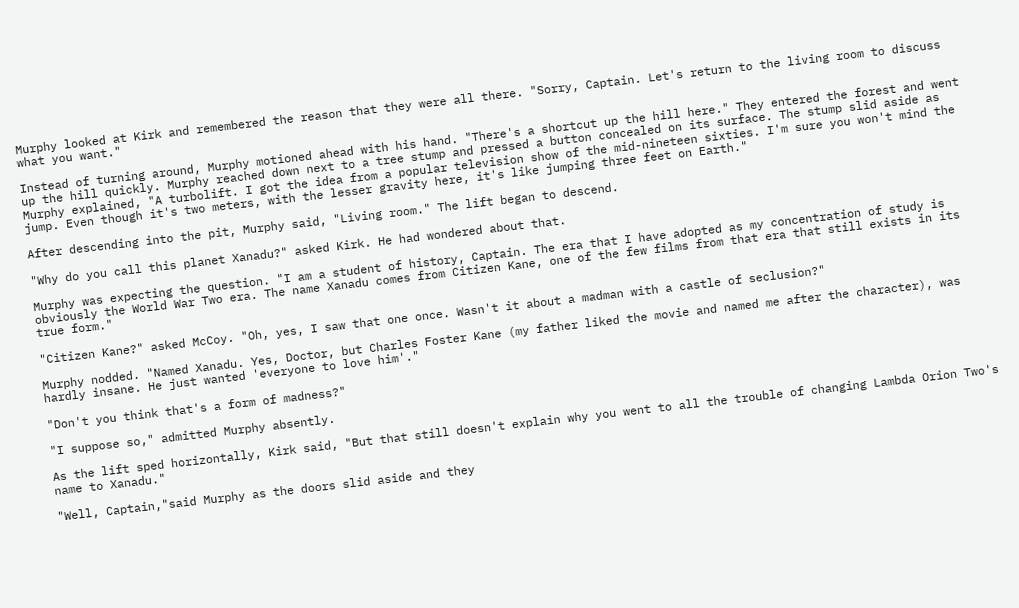Murphy looked at Kirk and remembered the reason that they were all there. "Sorry, Captain. Let's return to the living room to discuss what you want."

Instead of turning around, Murphy motioned ahead with his hand. "There's a shortcut up the hill here." They entered the forest and went up the hill quickly. Murphy reached down next to a tree stump and pressed a button concealed on its surface. The stump slid aside as Murphy explained, "A turbolift. I got the idea from a popular television show of the mid-nineteen sixties. I'm sure you won't mind the jump. Even though it's two meters, with the lesser gravity here, it's like jumping three feet on Earth."

After descending into the pit, Murphy said, "Living room." The lift began to descend.

"Why do you call this planet Xanadu?" asked Kirk. He had wondered about that.

Murphy was expecting the question. "I am a student of history, Captain. The era that I have adopted as my concentration of study is obviously the World War Two era. The name Xanadu comes from Citizen Kane, one of the few films from that era that still exists in its true form."

"Citizen Kane?" asked McCoy. "Oh, yes, I saw that one once. Wasn't it about a madman with a castle of seclusion?"

Murphy nodded. "Named Xanadu. Yes, Doctor, but Charles Foster Kane (my father liked the movie and named me after the character), was hardly insane. He just wanted 'everyone to love him'."

"Don't you think that's a form of madness?"

"I suppose so," admitted Murphy absently.

As the lift sped horizontally, Kirk said, "But that still doesn't explain why you went to all the trouble of changing Lambda Orion Two's name to Xanadu."

"Well, Captain,"said Murphy as the doors slid aside and they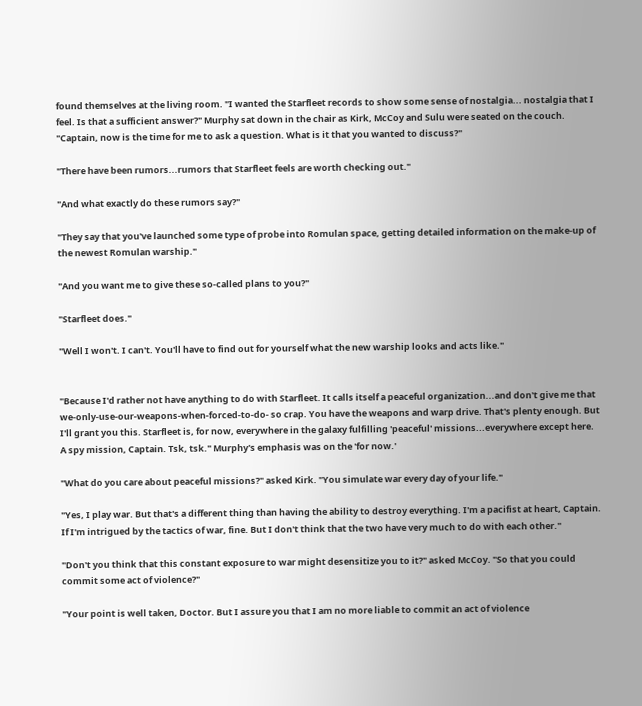found themselves at the living room. "I wanted the Starfleet records to show some sense of nostalgia... nostalgia that I feel. Is that a sufficient answer?" Murphy sat down in the chair as Kirk, McCoy and Sulu were seated on the couch. "Captain, now is the time for me to ask a question. What is it that you wanted to discuss?"

"There have been rumors...rumors that Starfleet feels are worth checking out."

"And what exactly do these rumors say?"

"They say that you've launched some type of probe into Romulan space, getting detailed information on the make-up of the newest Romulan warship."

"And you want me to give these so-called plans to you?"

"Starfleet does."

"Well I won't. I can't. You'll have to find out for yourself what the new warship looks and acts like."


"Because I'd rather not have anything to do with Starfleet. It calls itself a peaceful organization...and don't give me that we-only-use-our-weapons-when-forced-to-do- so crap. You have the weapons and warp drive. That's plenty enough. But I'll grant you this. Starfleet is, for now, everywhere in the galaxy fulfilling 'peaceful' missions...everywhere except here. A spy mission, Captain. Tsk, tsk." Murphy's emphasis was on the 'for now.'

"What do you care about peaceful missions?" asked Kirk. "You simulate war every day of your life."

"Yes, I play war. But that's a different thing than having the ability to destroy everything. I'm a pacifist at heart, Captain. If I'm intrigued by the tactics of war, fine. But I don't think that the two have very much to do with each other."

"Don't you think that this constant exposure to war might desensitize you to it?" asked McCoy. "So that you could commit some act of violence?"

"Your point is well taken, Doctor. But I assure you that I am no more liable to commit an act of violence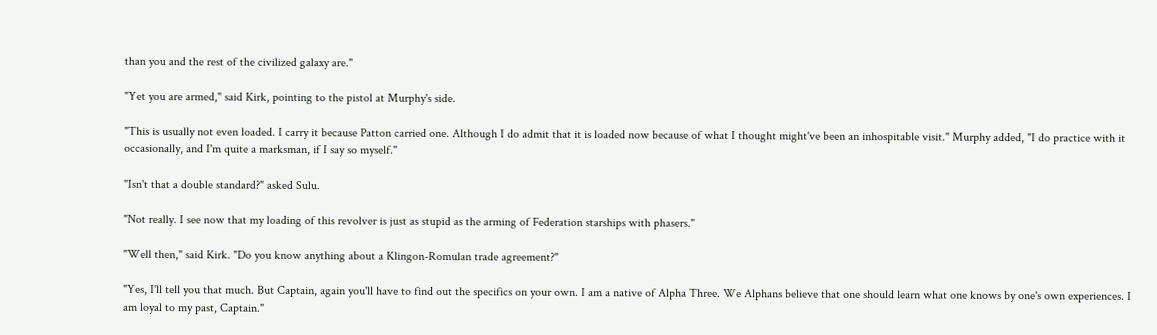than you and the rest of the civilized galaxy are."

"Yet you are armed," said Kirk, pointing to the pistol at Murphy's side.

"This is usually not even loaded. I carry it because Patton carried one. Although I do admit that it is loaded now because of what I thought might've been an inhospitable visit." Murphy added, "I do practice with it occasionally, and I'm quite a marksman, if I say so myself."

"Isn't that a double standard?" asked Sulu.

"Not really. I see now that my loading of this revolver is just as stupid as the arming of Federation starships with phasers."

"Well then," said Kirk. "Do you know anything about a Klingon-Romulan trade agreement?"

"Yes, I'll tell you that much. But Captain, again you'll have to find out the specifics on your own. I am a native of Alpha Three. We Alphans believe that one should learn what one knows by one's own experiences. I am loyal to my past, Captain."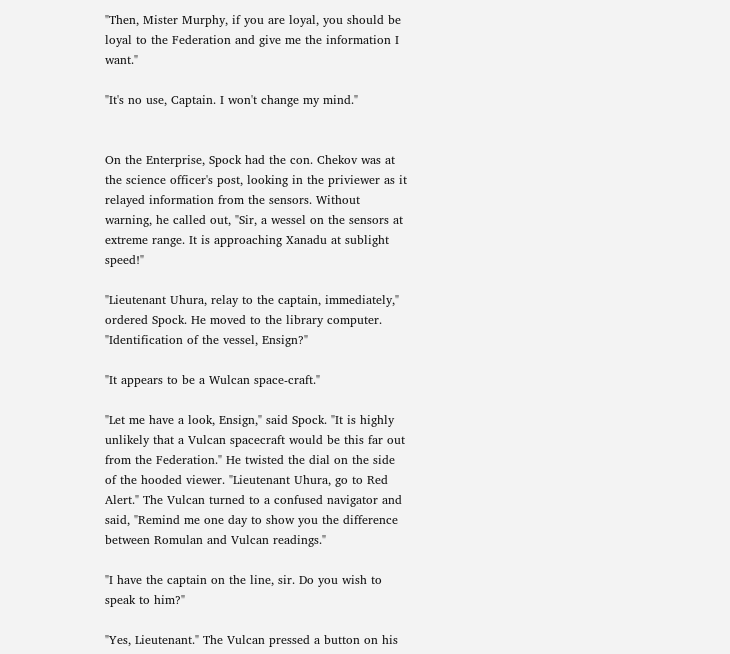"Then, Mister Murphy, if you are loyal, you should be loyal to the Federation and give me the information I want."

"It's no use, Captain. I won't change my mind."


On the Enterprise, Spock had the con. Chekov was at the science officer's post, looking in the priviewer as it relayed information from the sensors. Without warning, he called out, "Sir, a wessel on the sensors at extreme range. It is approaching Xanadu at sublight speed!"

"Lieutenant Uhura, relay to the captain, immediately," ordered Spock. He moved to the library computer. "Identification of the vessel, Ensign?"

"It appears to be a Wulcan space-craft."

"Let me have a look, Ensign," said Spock. "It is highly unlikely that a Vulcan spacecraft would be this far out from the Federation." He twisted the dial on the side of the hooded viewer. "Lieutenant Uhura, go to Red Alert." The Vulcan turned to a confused navigator and said, "Remind me one day to show you the difference between Romulan and Vulcan readings."

"I have the captain on the line, sir. Do you wish to speak to him?"

"Yes, Lieutenant." The Vulcan pressed a button on his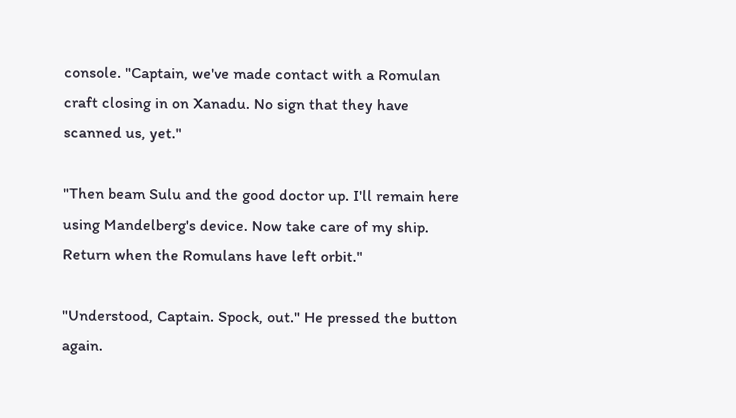console. "Captain, we've made contact with a Romulan craft closing in on Xanadu. No sign that they have scanned us, yet."

"Then beam Sulu and the good doctor up. I'll remain here using Mandelberg's device. Now take care of my ship. Return when the Romulans have left orbit."

"Understood, Captain. Spock, out." He pressed the button again.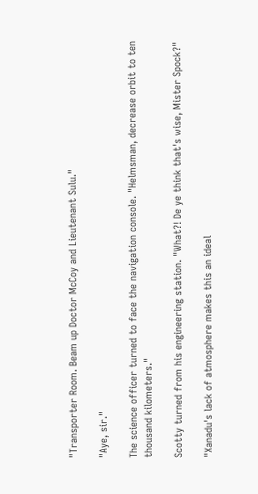"Transporter Room. Beam up Doctor McCoy and Lieutenant Sulu."

"Aye, sir."

The science officer turned to face the navigation console. "Helmsman, decrease orbit to ten thousand kilometers."

Scotty turned from his engineering station. "What?! De ye think that's wise, Mister Spock?"

"Xanadu's lack of atmosphere makes this an ideal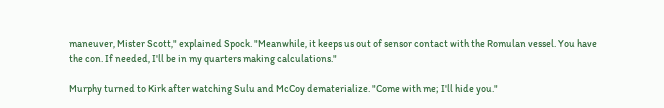maneuver, Mister Scott," explained Spock. "Meanwhile, it keeps us out of sensor contact with the Romulan vessel. You have the con. If needed, I'll be in my quarters making calculations."

Murphy turned to Kirk after watching Sulu and McCoy dematerialize. "Come with me; I'll hide you."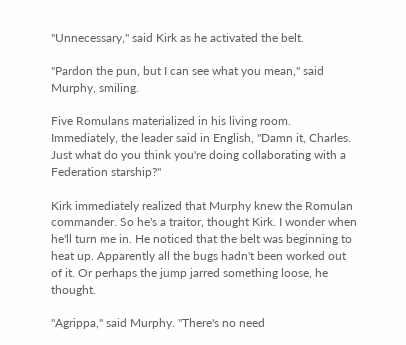"Unnecessary," said Kirk as he activated the belt.

"Pardon the pun, but I can see what you mean," said Murphy, smiling.

Five Romulans materialized in his living room. Immediately, the leader said in English, "Damn it, Charles. Just what do you think you're doing collaborating with a Federation starship?"

Kirk immediately realized that Murphy knew the Romulan commander. So he's a traitor, thought Kirk. I wonder when he'll turn me in. He noticed that the belt was beginning to heat up. Apparently all the bugs hadn't been worked out of it. Or perhaps the jump jarred something loose, he thought.

"Agrippa," said Murphy. "There's no need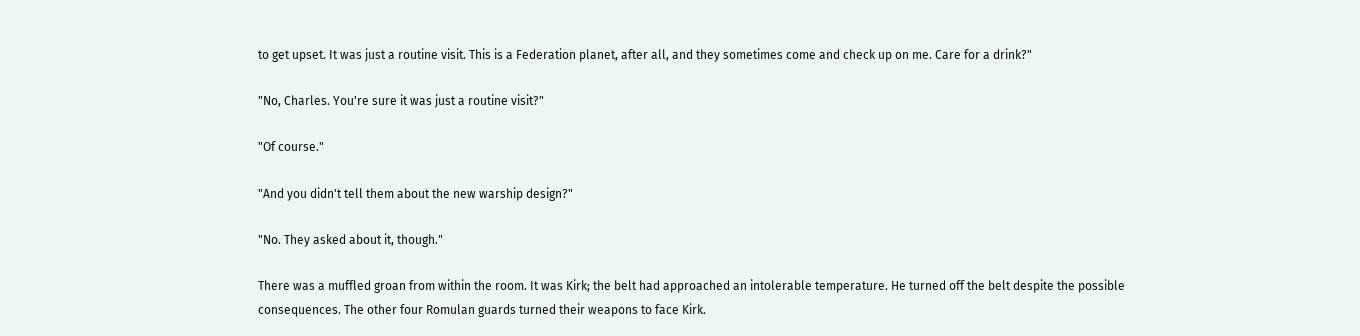to get upset. It was just a routine visit. This is a Federation planet, after all, and they sometimes come and check up on me. Care for a drink?"

"No, Charles. You're sure it was just a routine visit?"

"Of course."

"And you didn't tell them about the new warship design?"

"No. They asked about it, though."

There was a muffled groan from within the room. It was Kirk; the belt had approached an intolerable temperature. He turned off the belt despite the possible consequences. The other four Romulan guards turned their weapons to face Kirk.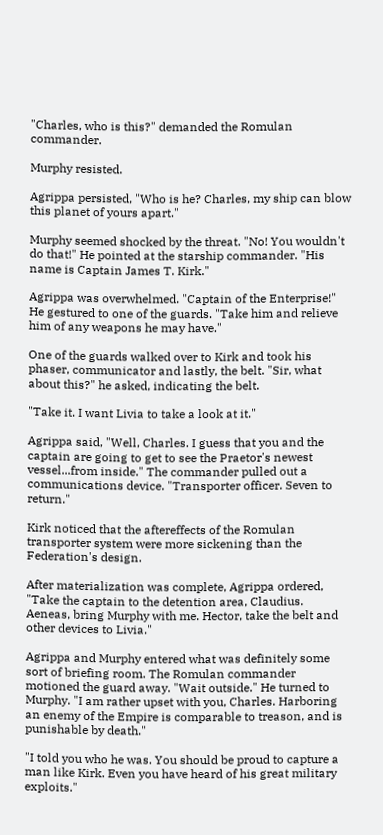"Charles, who is this?" demanded the Romulan commander.

Murphy resisted.

Agrippa persisted, "Who is he? Charles, my ship can blow this planet of yours apart."

Murphy seemed shocked by the threat. "No! You wouldn't do that!" He pointed at the starship commander. "His name is Captain James T. Kirk."

Agrippa was overwhelmed. "Captain of the Enterprise!" He gestured to one of the guards. "Take him and relieve him of any weapons he may have."

One of the guards walked over to Kirk and took his phaser, communicator and lastly, the belt. "Sir, what about this?" he asked, indicating the belt.

"Take it. I want Livia to take a look at it."

Agrippa said, "Well, Charles. I guess that you and the captain are going to get to see the Praetor's newest vessel...from inside." The commander pulled out a communications device. "Transporter officer. Seven to return."

Kirk noticed that the aftereffects of the Romulan transporter system were more sickening than the Federation's design.

After materialization was complete, Agrippa ordered, "Take the captain to the detention area, Claudius. Aeneas, bring Murphy with me. Hector, take the belt and other devices to Livia."

Agrippa and Murphy entered what was definitely some sort of briefing room. The Romulan commander motioned the guard away. "Wait outside." He turned to Murphy. "I am rather upset with you, Charles. Harboring an enemy of the Empire is comparable to treason, and is punishable by death."

"I told you who he was. You should be proud to capture a man like Kirk. Even you have heard of his great military exploits."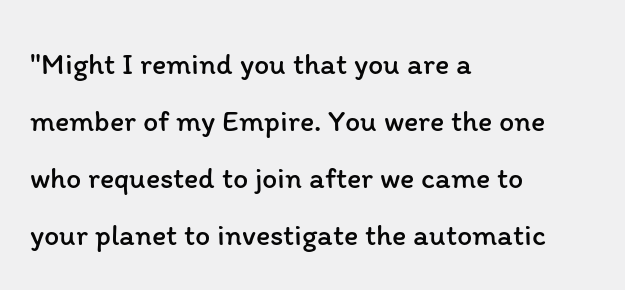"Might I remind you that you are a member of my Empire. You were the one who requested to join after we came to your planet to investigate the automatic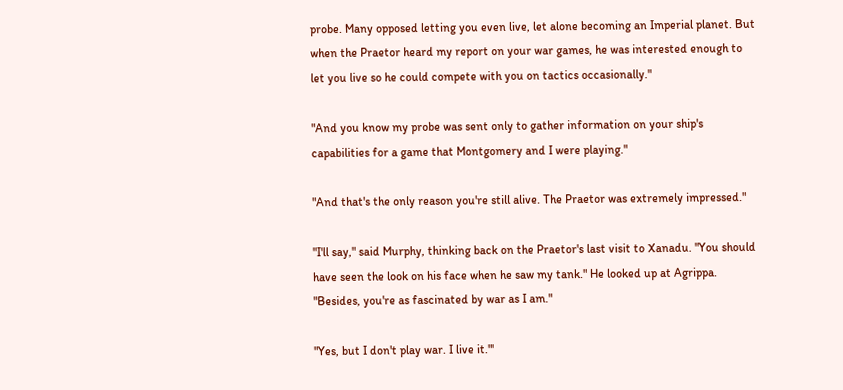probe. Many opposed letting you even live, let alone becoming an Imperial planet. But when the Praetor heard my report on your war games, he was interested enough to let you live so he could compete with you on tactics occasionally."

"And you know my probe was sent only to gather information on your ship's capabilities for a game that Montgomery and I were playing."

"And that's the only reason you're still alive. The Praetor was extremely impressed."

"I'll say," said Murphy, thinking back on the Praetor's last visit to Xanadu. "You should have seen the look on his face when he saw my tank." He looked up at Agrippa. "Besides, you're as fascinated by war as I am."

"Yes, but I don't play war. I live it."'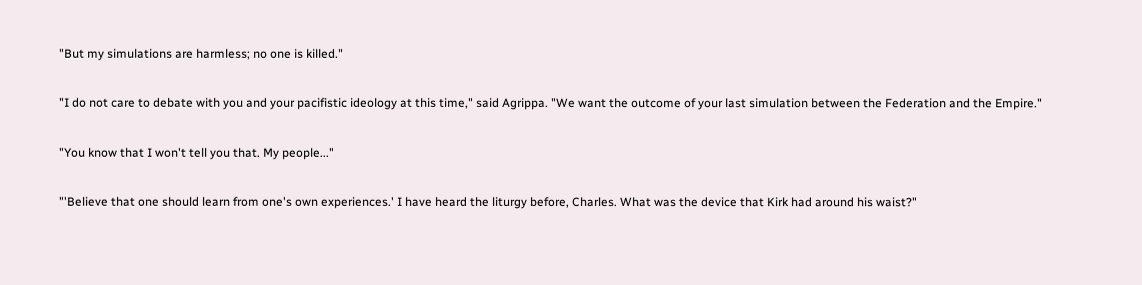"But my simulations are harmless; no one is killed."

"I do not care to debate with you and your pacifistic ideology at this time," said Agrippa. "We want the outcome of your last simulation between the Federation and the Empire."

"You know that I won't tell you that. My people..."

"'Believe that one should learn from one's own experiences.' I have heard the liturgy before, Charles. What was the device that Kirk had around his waist?"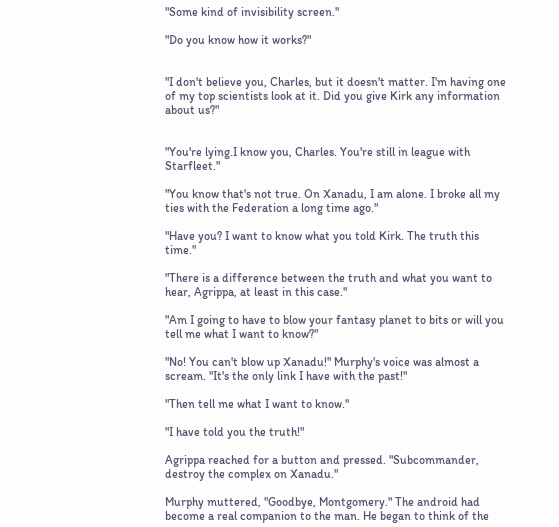"Some kind of invisibility screen."

"Do you know how it works?"


"I don't believe you, Charles, but it doesn't matter. I'm having one of my top scientists look at it. Did you give Kirk any information about us?"


"You're lying.I know you, Charles. You're still in league with Starfleet."

"You know that's not true. On Xanadu, I am alone. I broke all my ties with the Federation a long time ago."

"Have you? I want to know what you told Kirk. The truth this time."

"There is a difference between the truth and what you want to hear, Agrippa, at least in this case."

"Am I going to have to blow your fantasy planet to bits or will you tell me what I want to know?"

"No! You can't blow up Xanadu!" Murphy's voice was almost a scream. "It's the only link I have with the past!"

"Then tell me what I want to know."

"I have told you the truth!"

Agrippa reached for a button and pressed. "Subcommander, destroy the complex on Xanadu."

Murphy muttered, "Goodbye, Montgomery." The android had become a real companion to the man. He began to think of the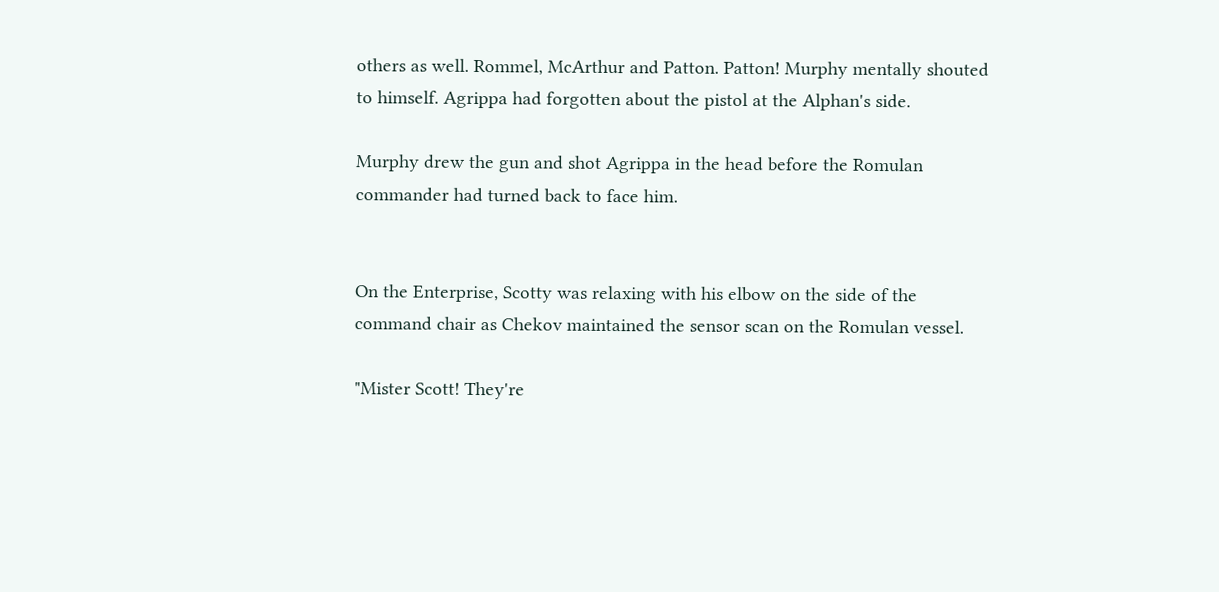others as well. Rommel, McArthur and Patton. Patton! Murphy mentally shouted to himself. Agrippa had forgotten about the pistol at the Alphan's side.

Murphy drew the gun and shot Agrippa in the head before the Romulan commander had turned back to face him.


On the Enterprise, Scotty was relaxing with his elbow on the side of the command chair as Chekov maintained the sensor scan on the Romulan vessel.

"Mister Scott! They're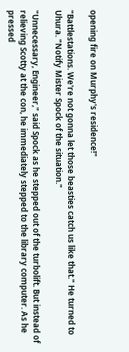opening fire on Murphy's residence!"

"Battlestations. We're not gonna let those beasties catch us like that." He turned to Uhura. "Notify Mister Spock of the situation."

"Unnecessary, Engineer," said Spock as he stepped out of the turbolift. But instead of relieving Scotty at the con, he immediately stepped to the library computer. As he pressed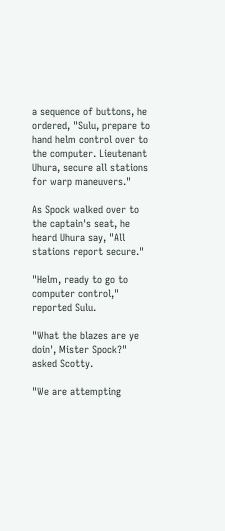a sequence of buttons, he ordered, "Sulu, prepare to hand helm control over to the computer. Lieutenant Uhura, secure all stations for warp maneuvers."

As Spock walked over to the captain's seat, he heard Uhura say, "All stations report secure."

"Helm, ready to go to computer control," reported Sulu.

"What the blazes are ye doin', Mister Spock?" asked Scotty.

"We are attempting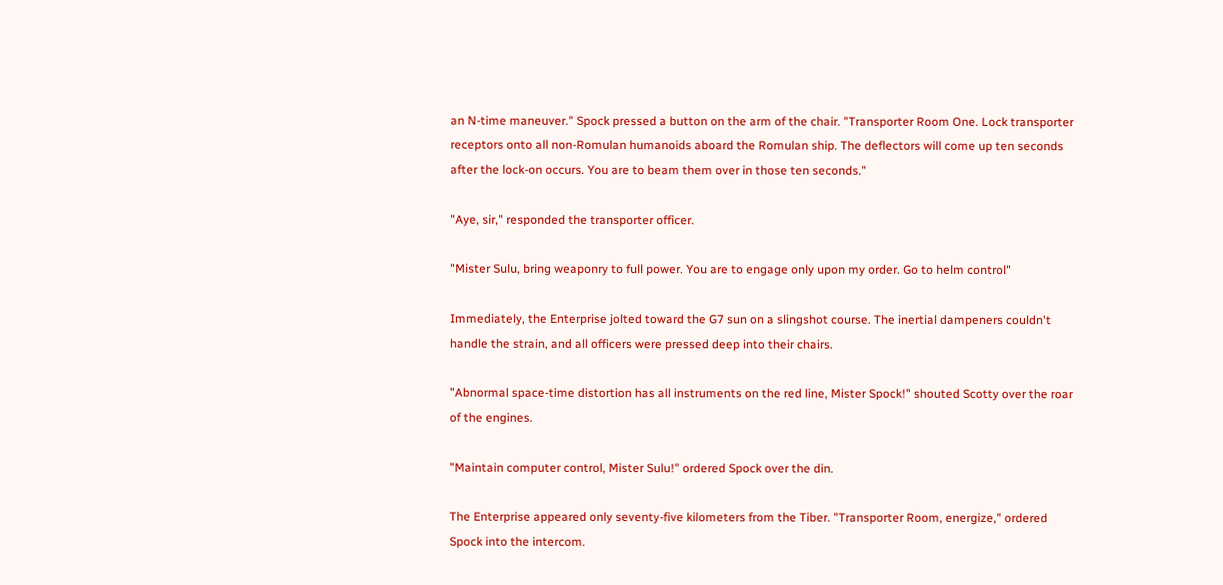an N-time maneuver." Spock pressed a button on the arm of the chair. "Transporter Room One. Lock transporter receptors onto all non-Romulan humanoids aboard the Romulan ship. The deflectors will come up ten seconds after the lock-on occurs. You are to beam them over in those ten seconds."

"Aye, sir," responded the transporter officer.

"Mister Sulu, bring weaponry to full power. You are to engage only upon my order. Go to helm control"

Immediately, the Enterprise jolted toward the G7 sun on a slingshot course. The inertial dampeners couldn't handle the strain, and all officers were pressed deep into their chairs.

"Abnormal space-time distortion has all instruments on the red line, Mister Spock!" shouted Scotty over the roar of the engines.

"Maintain computer control, Mister Sulu!" ordered Spock over the din.

The Enterprise appeared only seventy-five kilometers from the Tiber. "Transporter Room, energize," ordered Spock into the intercom.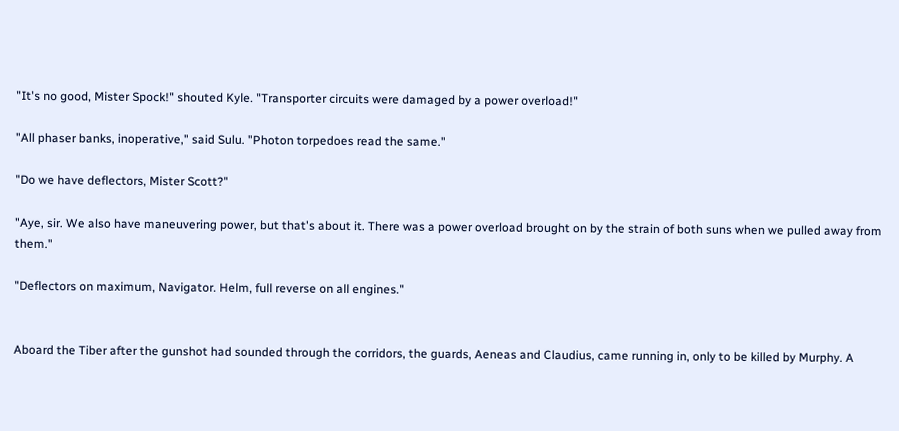"It's no good, Mister Spock!" shouted Kyle. "Transporter circuits were damaged by a power overload!"

"All phaser banks, inoperative," said Sulu. "Photon torpedoes read the same."

"Do we have deflectors, Mister Scott?"

"Aye, sir. We also have maneuvering power, but that's about it. There was a power overload brought on by the strain of both suns when we pulled away from them."

"Deflectors on maximum, Navigator. Helm, full reverse on all engines."


Aboard the Tiber after the gunshot had sounded through the corridors, the guards, Aeneas and Claudius, came running in, only to be killed by Murphy. A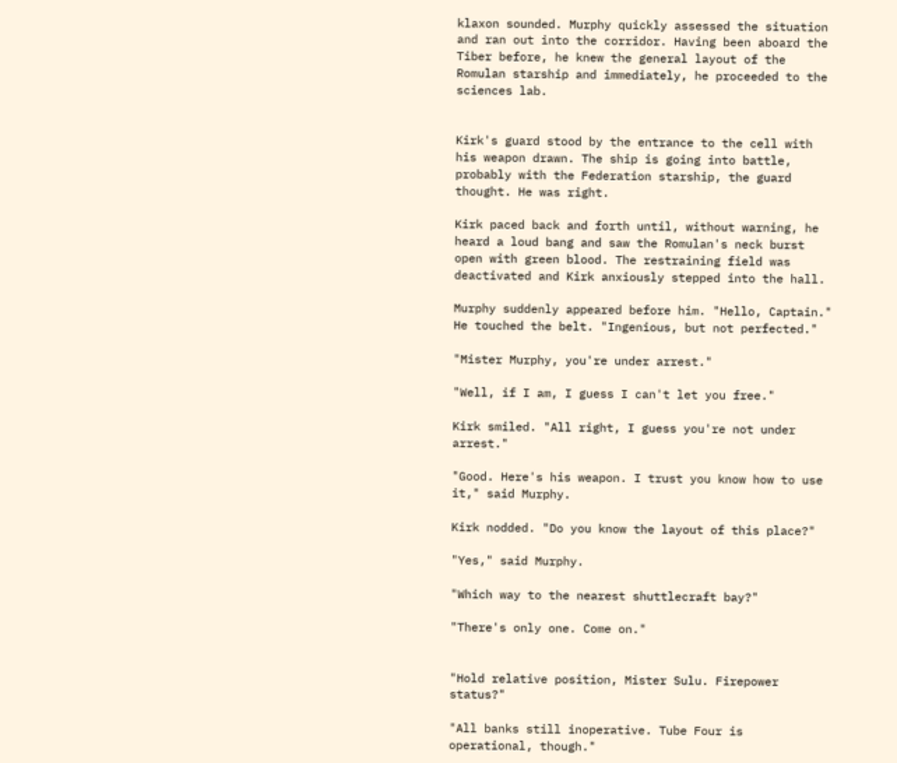klaxon sounded. Murphy quickly assessed the situation and ran out into the corridor. Having been aboard the Tiber before, he knew the general layout of the Romulan starship and immediately, he proceeded to the sciences lab.


Kirk's guard stood by the entrance to the cell with his weapon drawn. The ship is going into battle, probably with the Federation starship, the guard thought. He was right.

Kirk paced back and forth until, without warning, he heard a loud bang and saw the Romulan's neck burst open with green blood. The restraining field was deactivated and Kirk anxiously stepped into the hall.

Murphy suddenly appeared before him. "Hello, Captain." He touched the belt. "Ingenious, but not perfected."

"Mister Murphy, you're under arrest."

"Well, if I am, I guess I can't let you free."

Kirk smiled. "All right, I guess you're not under arrest."

"Good. Here's his weapon. I trust you know how to use it," said Murphy.

Kirk nodded. "Do you know the layout of this place?"

"Yes," said Murphy.

"Which way to the nearest shuttlecraft bay?"

"There's only one. Come on."


"Hold relative position, Mister Sulu. Firepower status?"

"All banks still inoperative. Tube Four is operational, though."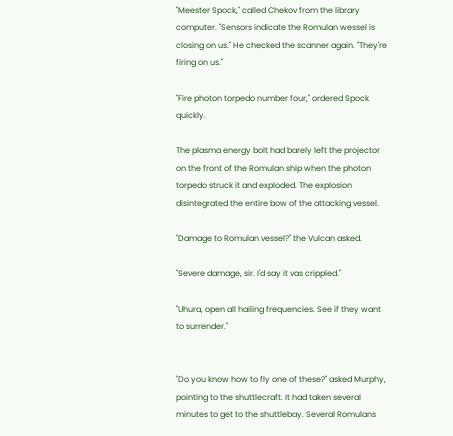"Meester Spock," called Chekov from the library computer. "Sensors indicate the Romulan wessel is closing on us." He checked the scanner again. "They're firing on us."

"Fire photon torpedo number four," ordered Spock quickly.

The plasma energy bolt had barely left the projector on the front of the Romulan ship when the photon torpedo struck it and exploded. The explosion disintegrated the entire bow of the attacking vessel.

"Damage to Romulan vessel?" the Vulcan asked.

"Severe damage, sir. I'd say it vas crippled."

"Uhura, open all hailing frequencies. See if they want to surrender."


"Do you know how to fly one of these?" asked Murphy, pointing to the shuttlecraft. It had taken several minutes to get to the shuttlebay. Several Romulans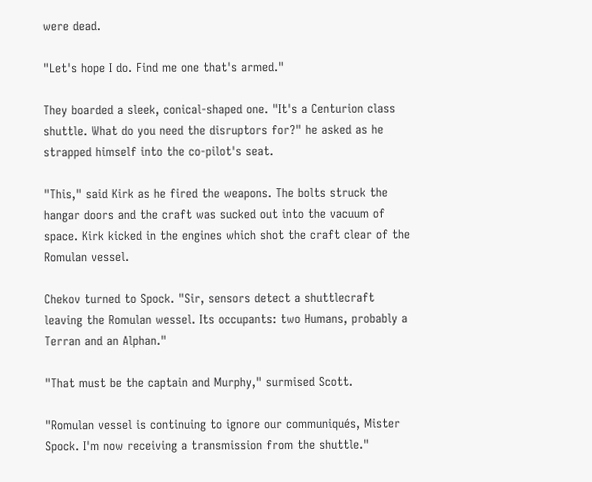were dead.

"Let's hope I do. Find me one that's armed."

They boarded a sleek, conical-shaped one. "It's a Centurion class shuttle. What do you need the disruptors for?" he asked as he strapped himself into the co-pilot's seat.

"This," said Kirk as he fired the weapons. The bolts struck the hangar doors and the craft was sucked out into the vacuum of space. Kirk kicked in the engines which shot the craft clear of the Romulan vessel.

Chekov turned to Spock. "Sir, sensors detect a shuttlecraft leaving the Romulan wessel. Its occupants: two Humans, probably a Terran and an Alphan."

"That must be the captain and Murphy," surmised Scott.

"Romulan vessel is continuing to ignore our communiqués, Mister Spock. I'm now receiving a transmission from the shuttle."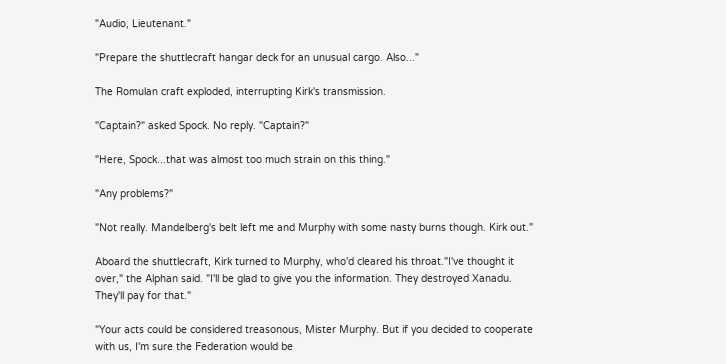"Audio, Lieutenant."

"Prepare the shuttlecraft hangar deck for an unusual cargo. Also..."

The Romulan craft exploded, interrupting Kirk's transmission.

"Captain?" asked Spock. No reply. "Captain?"

"Here, Spock...that was almost too much strain on this thing."

"Any problems?"

"Not really. Mandelberg's belt left me and Murphy with some nasty burns though. Kirk out."

Aboard the shuttlecraft, Kirk turned to Murphy, who'd cleared his throat."I've thought it over," the Alphan said. "I'll be glad to give you the information. They destroyed Xanadu. They'll pay for that."

"Your acts could be considered treasonous, Mister Murphy. But if you decided to cooperate with us, I'm sure the Federation would be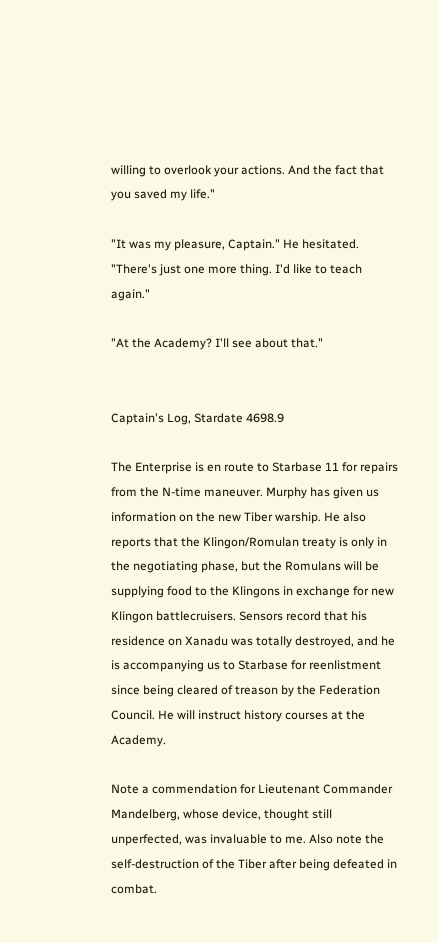willing to overlook your actions. And the fact that you saved my life."

"It was my pleasure, Captain." He hesitated. "There's just one more thing. I'd like to teach again."

"At the Academy? I'll see about that."


Captain's Log, Stardate 4698.9

The Enterprise is en route to Starbase 11 for repairs from the N-time maneuver. Murphy has given us information on the new Tiber warship. He also reports that the Klingon/Romulan treaty is only in the negotiating phase, but the Romulans will be supplying food to the Klingons in exchange for new Klingon battlecruisers. Sensors record that his residence on Xanadu was totally destroyed, and he is accompanying us to Starbase for reenlistment since being cleared of treason by the Federation Council. He will instruct history courses at the Academy.

Note a commendation for Lieutenant Commander Mandelberg, whose device, thought still unperfected, was invaluable to me. Also note the self-destruction of the Tiber after being defeated in combat.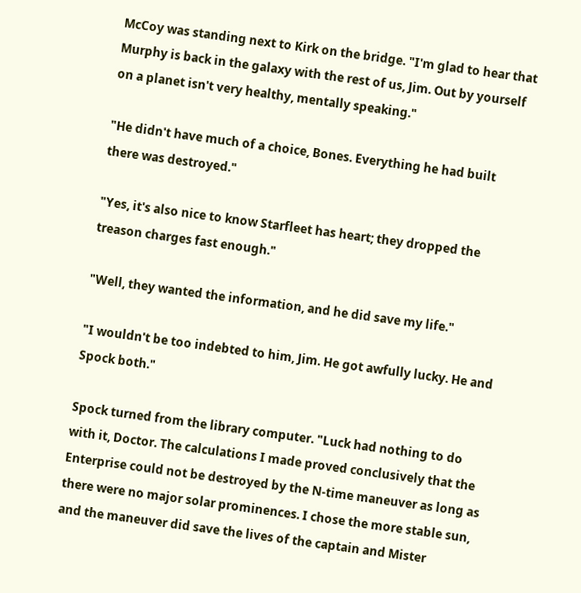McCoy was standing next to Kirk on the bridge. "I'm glad to hear that Murphy is back in the galaxy with the rest of us, Jim. Out by yourself on a planet isn't very healthy, mentally speaking."

"He didn't have much of a choice, Bones. Everything he had built there was destroyed."

"Yes, it's also nice to know Starfleet has heart; they dropped the treason charges fast enough."

"Well, they wanted the information, and he did save my life."

"I wouldn't be too indebted to him, Jim. He got awfully lucky. He and Spock both."

Spock turned from the library computer. "Luck had nothing to do with it, Doctor. The calculations I made proved conclusively that the Enterprise could not be destroyed by the N-time maneuver as long as there were no major solar prominences. I chose the more stable sun, and the maneuver did save the lives of the captain and Mister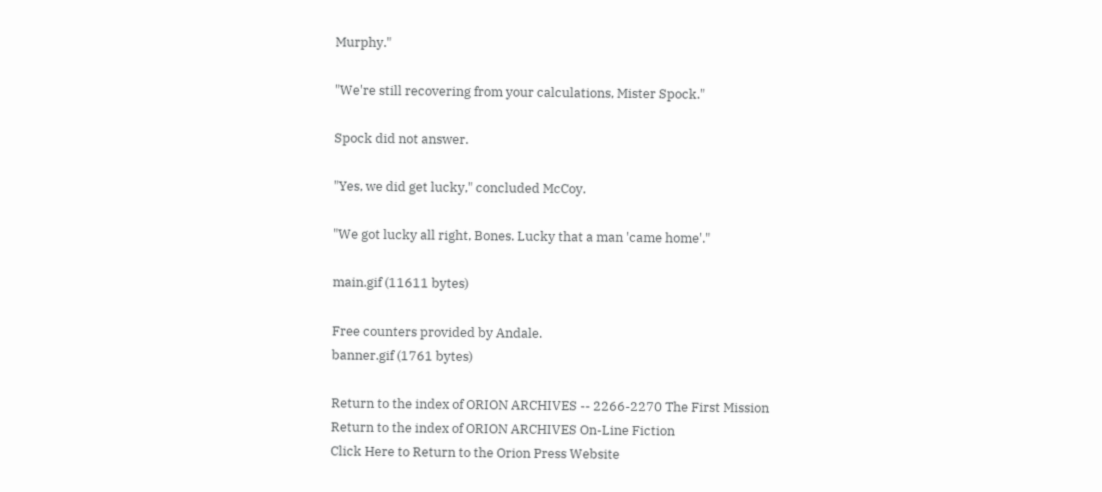Murphy."

"We're still recovering from your calculations, Mister Spock."

Spock did not answer.

"Yes, we did get lucky," concluded McCoy.

"We got lucky all right, Bones. Lucky that a man 'came home'."

main.gif (11611 bytes)

Free counters provided by Andale.
banner.gif (1761 bytes)

Return to the index of ORION ARCHIVES -- 2266-2270 The First Mission
Return to the index of ORION ARCHIVES On-Line Fiction
Click Here to Return to the Orion Press Website